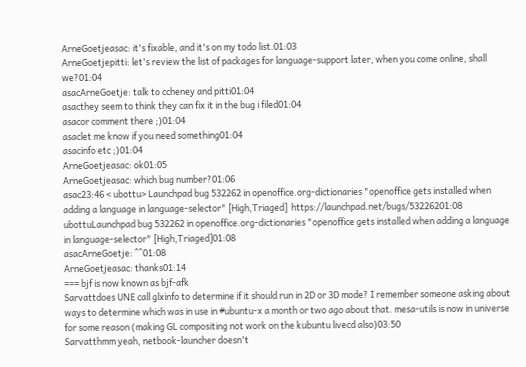ArneGoetjeasac: it's fixable, and it's on my todo list.01:03
ArneGoetjepitti: let's review the list of packages for language-support later, when you come online, shall we?01:04
asacArneGoetje: talk to ccheney and pitti01:04
asacthey seem to think they can fix it in the bug i filed01:04
asacor comment there ;)01:04
asaclet me know if you need something01:04
asacinfo etc ;)01:04
ArneGoetjeasac: ok01:05
ArneGoetjeasac: which bug number?01:06
asac23:46 < ubottu> Launchpad bug 532262 in openoffice.org-dictionaries "openoffice gets installed when adding a language in language-selector" [High,Triaged]  https://launchpad.net/bugs/53226201:08
ubottuLaunchpad bug 532262 in openoffice.org-dictionaries "openoffice gets installed when adding a language in language-selector" [High,Triaged]01:08
asacArneGoetje: ^^01:08
ArneGoetjeasac: thanks01:14
=== bjf is now known as bjf-afk
Sarvattdoes UNE call glxinfo to determine if it should run in 2D or 3D mode? I remember someone asking about ways to determine which was in use in #ubuntu-x a month or two ago about that. mesa-utils is now in universe for some reason (making GL compositing not work on the kubuntu livecd also)03:50
Sarvatthmm yeah, netbook-launcher doesn't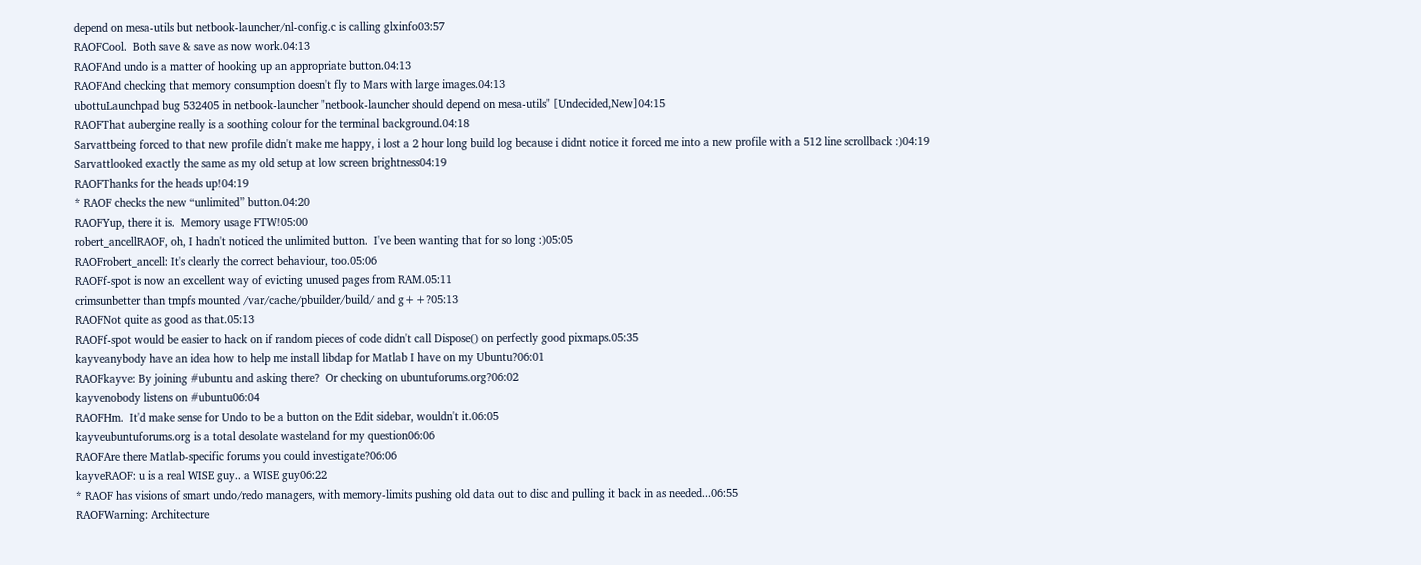depend on mesa-utils but netbook-launcher/nl-config.c is calling glxinfo03:57
RAOFCool.  Both save & save as now work.04:13
RAOFAnd undo is a matter of hooking up an appropriate button.04:13
RAOFAnd checking that memory consumption doesn't fly to Mars with large images.04:13
ubottuLaunchpad bug 532405 in netbook-launcher "netbook-launcher should depend on mesa-utils" [Undecided,New]04:15
RAOFThat aubergine really is a soothing colour for the terminal background.04:18
Sarvattbeing forced to that new profile didn't make me happy, i lost a 2 hour long build log because i didnt notice it forced me into a new profile with a 512 line scrollback :)04:19
Sarvattlooked exactly the same as my old setup at low screen brightness04:19
RAOFThanks for the heads up!04:19
* RAOF checks the new “unlimited” button.04:20
RAOFYup, there it is.  Memory usage FTW!05:00
robert_ancellRAOF, oh, I hadn't noticed the unlimited button.  I've been wanting that for so long :)05:05
RAOFrobert_ancell: It's clearly the correct behaviour, too.05:06
RAOFf-spot is now an excellent way of evicting unused pages from RAM.05:11
crimsunbetter than tmpfs mounted /var/cache/pbuilder/build/ and g++?05:13
RAOFNot quite as good as that.05:13
RAOFf-spot would be easier to hack on if random pieces of code didn't call Dispose() on perfectly good pixmaps.05:35
kayveanybody have an idea how to help me install libdap for Matlab I have on my Ubuntu?06:01
RAOFkayve: By joining #ubuntu and asking there?  Or checking on ubuntuforums.org?06:02
kayvenobody listens on #ubuntu06:04
RAOFHm.  It'd make sense for Undo to be a button on the Edit sidebar, wouldn't it.06:05
kayveubuntuforums.org is a total desolate wasteland for my question06:06
RAOFAre there Matlab-specific forums you could investigate?06:06
kayveRAOF: u is a real WISE guy.. a WISE guy06:22
* RAOF has visions of smart undo/redo managers, with memory-limits pushing old data out to disc and pulling it back in as needed...06:55
RAOFWarning: Architecture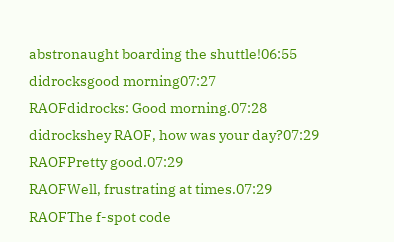abstronaught boarding the shuttle!06:55
didrocksgood morning07:27
RAOFdidrocks: Good morning.07:28
didrockshey RAOF, how was your day?07:29
RAOFPretty good.07:29
RAOFWell, frustrating at times.07:29
RAOFThe f-spot code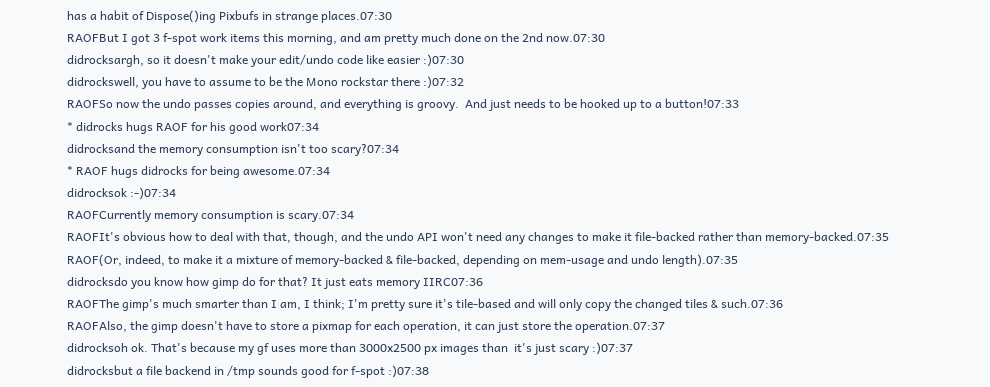has a habit of Dispose()ing Pixbufs in strange places.07:30
RAOFBut I got 3 f-spot work items this morning, and am pretty much done on the 2nd now.07:30
didrocksargh, so it doesn't make your edit/undo code like easier :)07:30
didrockswell, you have to assume to be the Mono rockstar there :)07:32
RAOFSo now the undo passes copies around, and everything is groovy.  And just needs to be hooked up to a button!07:33
* didrocks hugs RAOF for his good work07:34
didrocksand the memory consumption isn't too scary?07:34
* RAOF hugs didrocks for being awesome.07:34
didrocksok :-)07:34
RAOFCurrently memory consumption is scary.07:34
RAOFIt's obvious how to deal with that, though, and the undo API won't need any changes to make it file-backed rather than memory-backed.07:35
RAOF(Or, indeed, to make it a mixture of memory-backed & file-backed, depending on mem-usage and undo length).07:35
didrocksdo you know how gimp do for that? It just eats memory IIRC07:36
RAOFThe gimp's much smarter than I am, I think; I'm pretty sure it's tile-based and will only copy the changed tiles & such.07:36
RAOFAlso, the gimp doesn't have to store a pixmap for each operation, it can just store the operation.07:37
didrocksoh ok. That's because my gf uses more than 3000x2500 px images than  it's just scary :)07:37
didrocksbut a file backend in /tmp sounds good for f-spot :)07:38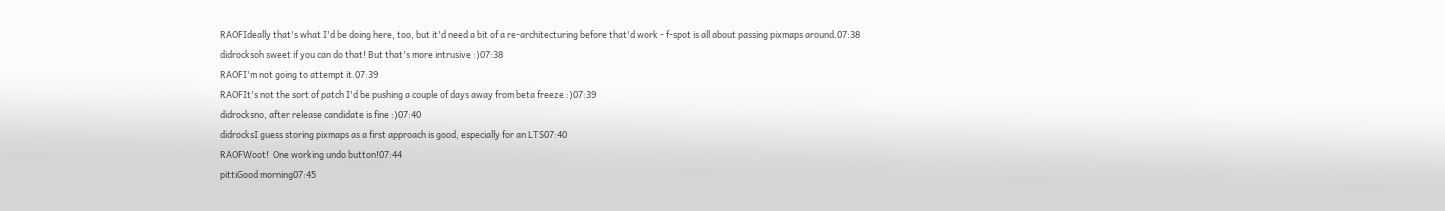RAOFIdeally that's what I'd be doing here, too, but it'd need a bit of a re-architecturing before that'd work - f-spot is all about passing pixmaps around.07:38
didrocksoh sweet if you can do that! But that's more intrusive :)07:38
RAOFI'm not going to attempt it.07:39
RAOFIt's not the sort of patch I'd be pushing a couple of days away from beta freeze :)07:39
didrocksno, after release candidate is fine :)07:40
didrocksI guess storing pixmaps as a first approach is good, especially for an LTS07:40
RAOFWoot!  One working undo button!07:44
pittiGood morning07:45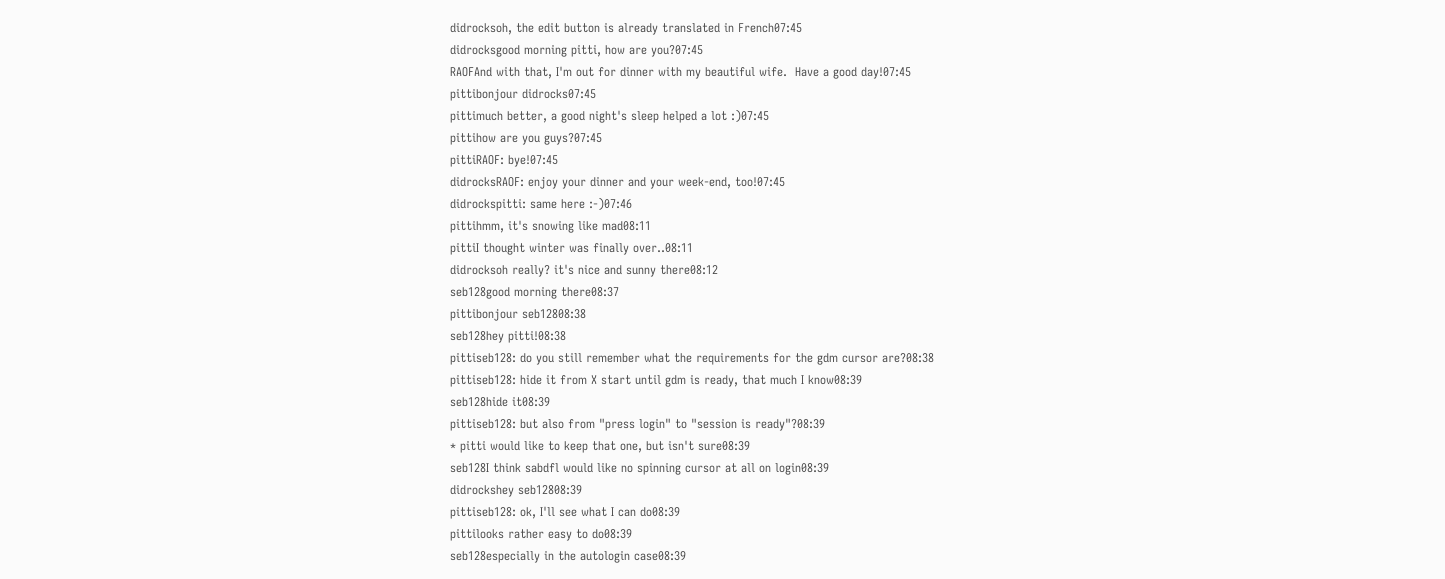didrocksoh, the edit button is already translated in French07:45
didrocksgood morning pitti, how are you?07:45
RAOFAnd with that, I'm out for dinner with my beautiful wife.  Have a good day!07:45
pittibonjour didrocks07:45
pittimuch better, a good night's sleep helped a lot :)07:45
pittihow are you guys?07:45
pittiRAOF: bye!07:45
didrocksRAOF: enjoy your dinner and your week-end, too!07:45
didrockspitti: same here :-)07:46
pittihmm, it's snowing like mad08:11
pittiI thought winter was finally over..08:11
didrocksoh really? it's nice and sunny there08:12
seb128good morning there08:37
pittibonjour seb12808:38
seb128hey pitti!08:38
pittiseb128: do you still remember what the requirements for the gdm cursor are?08:38
pittiseb128: hide it from X start until gdm is ready, that much I know08:39
seb128hide it08:39
pittiseb128: but also from "press login" to "session is ready"?08:39
* pitti would like to keep that one, but isn't sure08:39
seb128I think sabdfl would like no spinning cursor at all on login08:39
didrockshey seb12808:39
pittiseb128: ok, I'll see what I can do08:39
pittilooks rather easy to do08:39
seb128especially in the autologin case08:39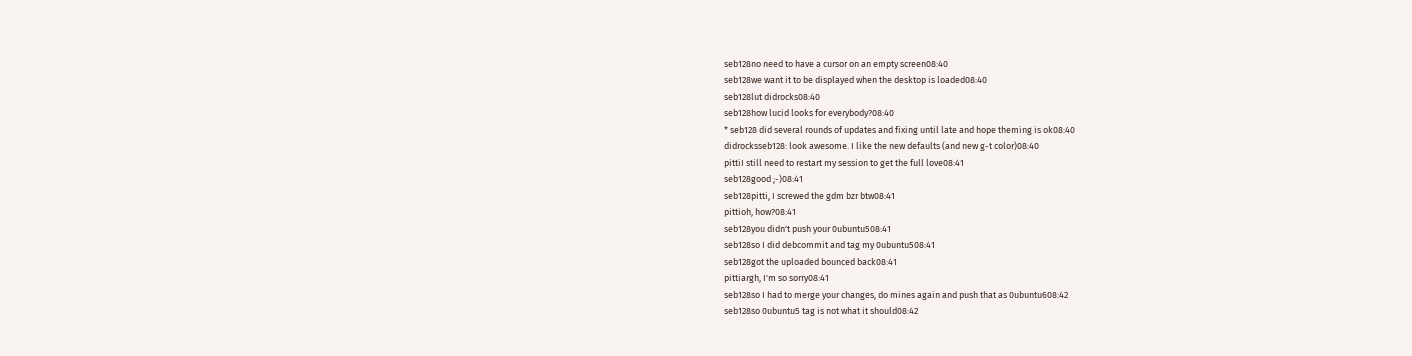seb128no need to have a cursor on an empty screen08:40
seb128we want it to be displayed when the desktop is loaded08:40
seb128lut didrocks08:40
seb128how lucid looks for everybody?08:40
* seb128 did several rounds of updates and fixing until late and hope theming is ok08:40
didrocksseb128: look awesome. I like the new defaults (and new g-t color)08:40
pittiI still need to restart my session to get the full love08:41
seb128good ;-)08:41
seb128pitti, I screwed the gdm bzr btw08:41
pittioh, how?08:41
seb128you didn't push your 0ubuntu508:41
seb128so I did debcommit and tag my 0ubuntu508:41
seb128got the uploaded bounced back08:41
pittiargh, I'm so sorry08:41
seb128so I had to merge your changes, do mines again and push that as 0ubuntu608:42
seb128so 0ubuntu5 tag is not what it should08:42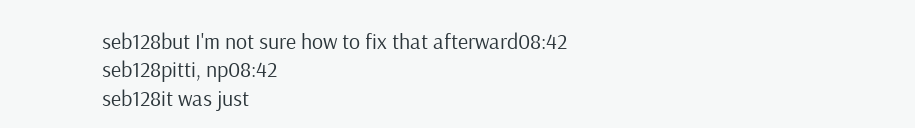seb128but I'm not sure how to fix that afterward08:42
seb128pitti, np08:42
seb128it was just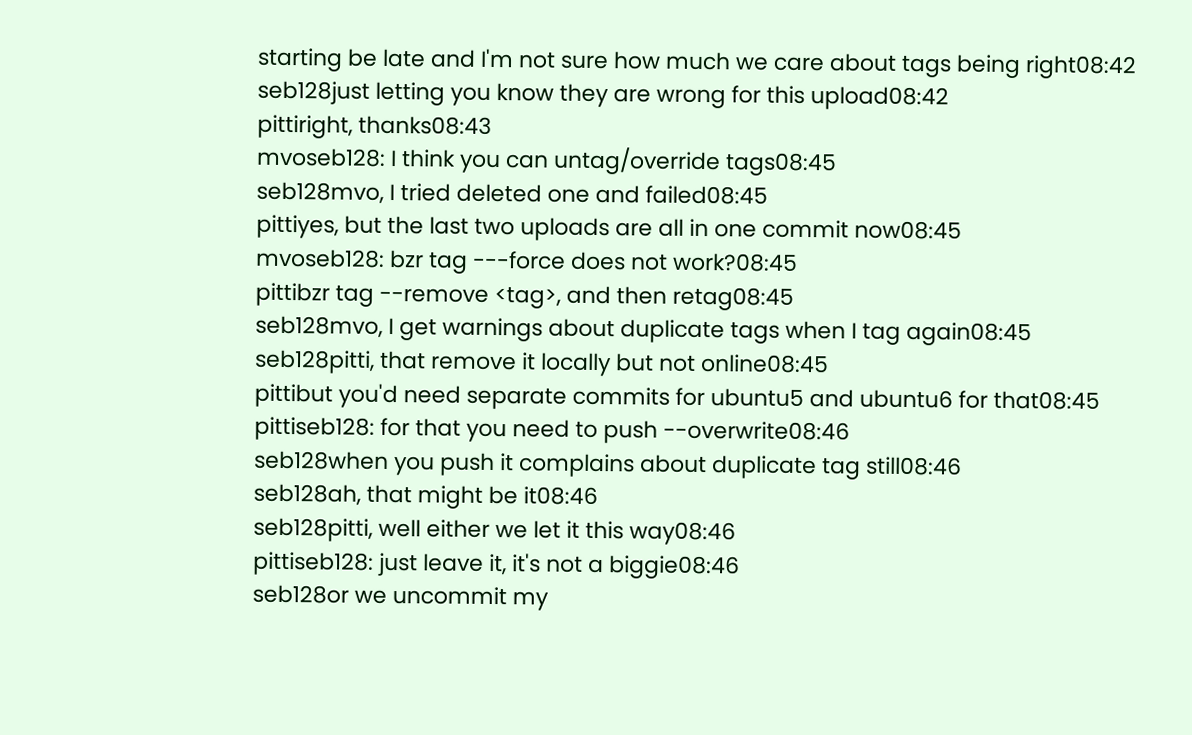starting be late and I'm not sure how much we care about tags being right08:42
seb128just letting you know they are wrong for this upload08:42
pittiright, thanks08:43
mvoseb128: I think you can untag/override tags08:45
seb128mvo, I tried deleted one and failed08:45
pittiyes, but the last two uploads are all in one commit now08:45
mvoseb128: bzr tag ---force does not work?08:45
pittibzr tag --remove <tag>, and then retag08:45
seb128mvo, I get warnings about duplicate tags when I tag again08:45
seb128pitti, that remove it locally but not online08:45
pittibut you'd need separate commits for ubuntu5 and ubuntu6 for that08:45
pittiseb128: for that you need to push --overwrite08:46
seb128when you push it complains about duplicate tag still08:46
seb128ah, that might be it08:46
seb128pitti, well either we let it this way08:46
pittiseb128: just leave it, it's not a biggie08:46
seb128or we uncommit my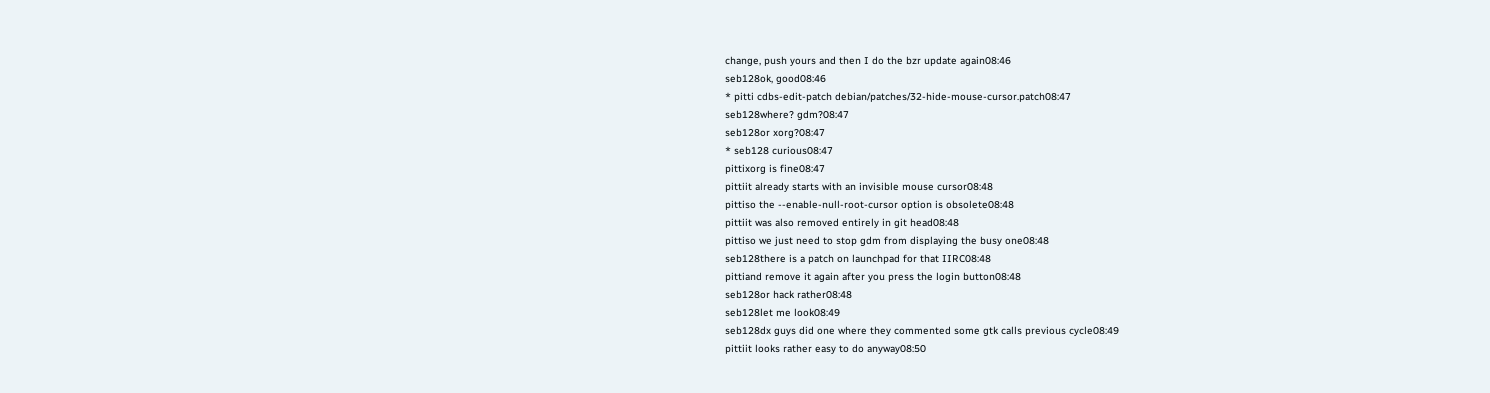change, push yours and then I do the bzr update again08:46
seb128ok, good08:46
* pitti cdbs-edit-patch debian/patches/32-hide-mouse-cursor.patch08:47
seb128where? gdm?08:47
seb128or xorg?08:47
* seb128 curious08:47
pittixorg is fine08:47
pittiit already starts with an invisible mouse cursor08:48
pittiso the --enable-null-root-cursor option is obsolete08:48
pittiit was also removed entirely in git head08:48
pittiso we just need to stop gdm from displaying the busy one08:48
seb128there is a patch on launchpad for that IIRC08:48
pittiand remove it again after you press the login button08:48
seb128or hack rather08:48
seb128let me look08:49
seb128dx guys did one where they commented some gtk calls previous cycle08:49
pittiit looks rather easy to do anyway08:50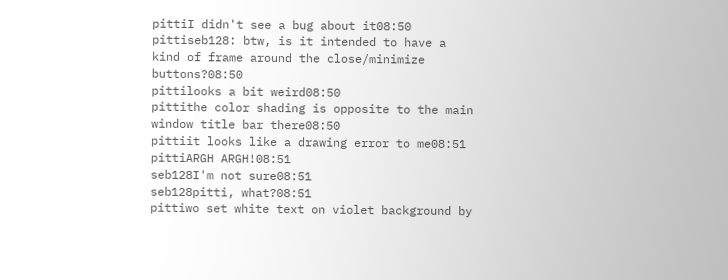pittiI didn't see a bug about it08:50
pittiseb128: btw, is it intended to have a kind of frame around the close/minimize buttons?08:50
pittilooks a bit weird08:50
pittithe color shading is opposite to the main window title bar there08:50
pittiit looks like a drawing error to me08:51
pittiARGH ARGH!08:51
seb128I'm not sure08:51
seb128pitti, what?08:51
pittiwo set white text on violet background by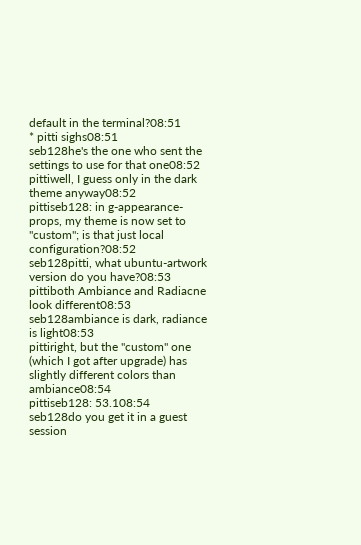default in the terminal?08:51
* pitti sighs08:51
seb128he's the one who sent the settings to use for that one08:52
pittiwell, I guess only in the dark theme anyway08:52
pittiseb128: in g-appearance-props, my theme is now set to "custom"; is that just local configuration?08:52
seb128pitti, what ubuntu-artwork version do you have?08:53
pittiboth Ambiance and Radiacne look different08:53
seb128ambiance is dark, radiance is light08:53
pittiright, but the "custom" one (which I got after upgrade) has slightly different colors than ambiance08:54
pittiseb128: 53.108:54
seb128do you get it in a guest session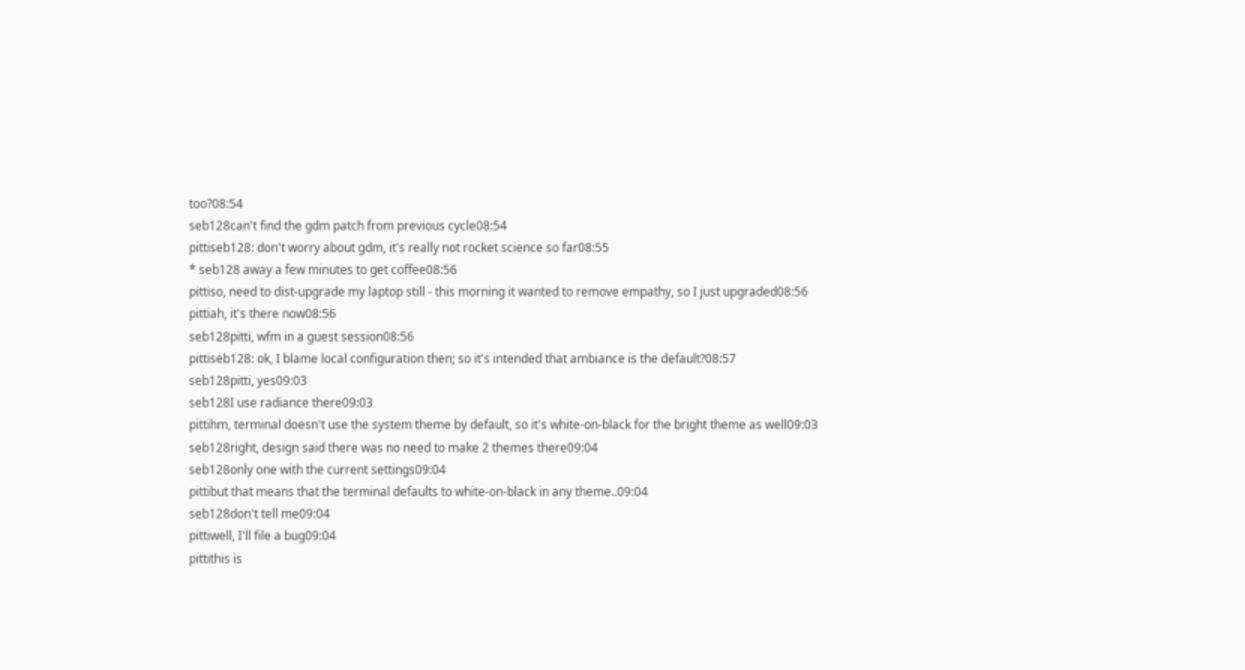too?08:54
seb128can't find the gdm patch from previous cycle08:54
pittiseb128: don't worry about gdm, it's really not rocket science so far08:55
* seb128 away a few minutes to get coffee08:56
pittiso, need to dist-upgrade my laptop still - this morning it wanted to remove empathy, so I just upgraded08:56
pittiah, it's there now08:56
seb128pitti, wfm in a guest session08:56
pittiseb128: ok, I blame local configuration then; so it's intended that ambiance is the default?08:57
seb128pitti, yes09:03
seb128I use radiance there09:03
pittihm, terminal doesn't use the system theme by default, so it's white-on-black for the bright theme as well09:03
seb128right, design said there was no need to make 2 themes there09:04
seb128only one with the current settings09:04
pittibut that means that the terminal defaults to white-on-black in any theme..09:04
seb128don't tell me09:04
pittiwell, I'll file a bug09:04
pittithis is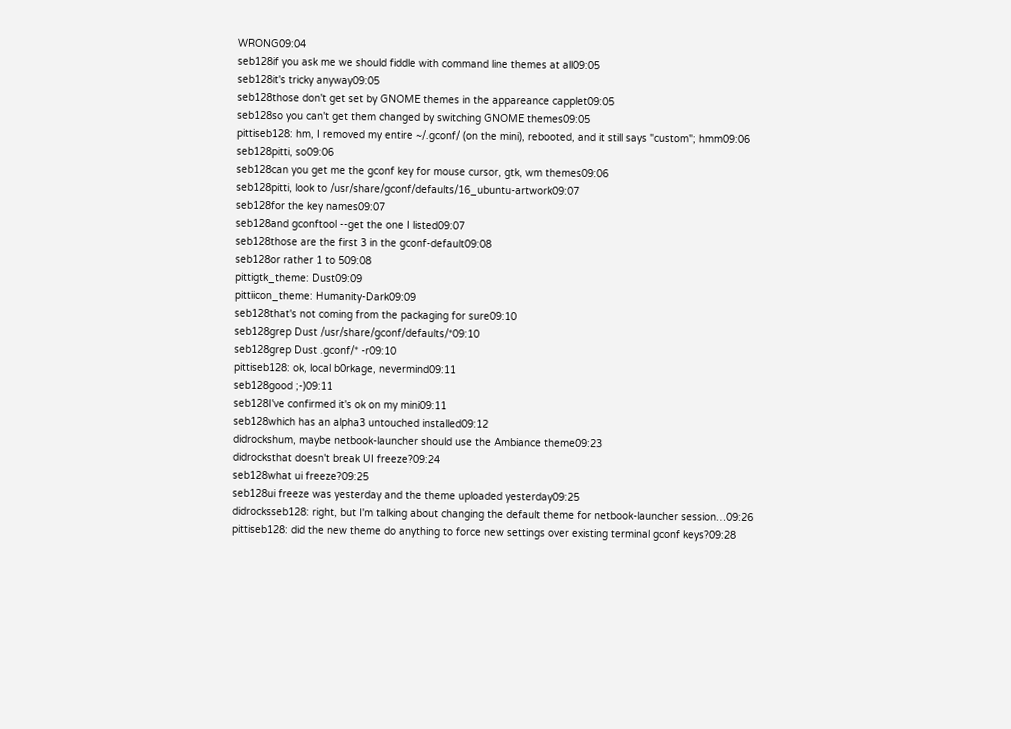WRONG09:04
seb128if you ask me we should fiddle with command line themes at all09:05
seb128it's tricky anyway09:05
seb128those don't get set by GNOME themes in the appareance capplet09:05
seb128so you can't get them changed by switching GNOME themes09:05
pittiseb128: hm, I removed my entire ~/.gconf/ (on the mini), rebooted, and it still says "custom"; hmm09:06
seb128pitti, so09:06
seb128can you get me the gconf key for mouse cursor, gtk, wm themes09:06
seb128pitti, look to /usr/share/gconf/defaults/16_ubuntu-artwork09:07
seb128for the key names09:07
seb128and gconftool --get the one I listed09:07
seb128those are the first 3 in the gconf-default09:08
seb128or rather 1 to 509:08
pittigtk_theme: Dust09:09
pittiicon_theme: Humanity-Dark09:09
seb128that's not coming from the packaging for sure09:10
seb128grep Dust /usr/share/gconf/defaults/*09:10
seb128grep Dust .gconf/* -r09:10
pittiseb128: ok, local b0rkage, nevermind09:11
seb128good ;-)09:11
seb128I've confirmed it's ok on my mini09:11
seb128which has an alpha3 untouched installed09:12
didrockshum, maybe netbook-launcher should use the Ambiance theme09:23
didrocksthat doesn't break UI freeze?09:24
seb128what ui freeze?09:25
seb128ui freeze was yesterday and the theme uploaded yesterday09:25
didrocksseb128: right, but I'm talking about changing the default theme for netbook-launcher session…09:26
pittiseb128: did the new theme do anything to force new settings over existing terminal gconf keys?09:28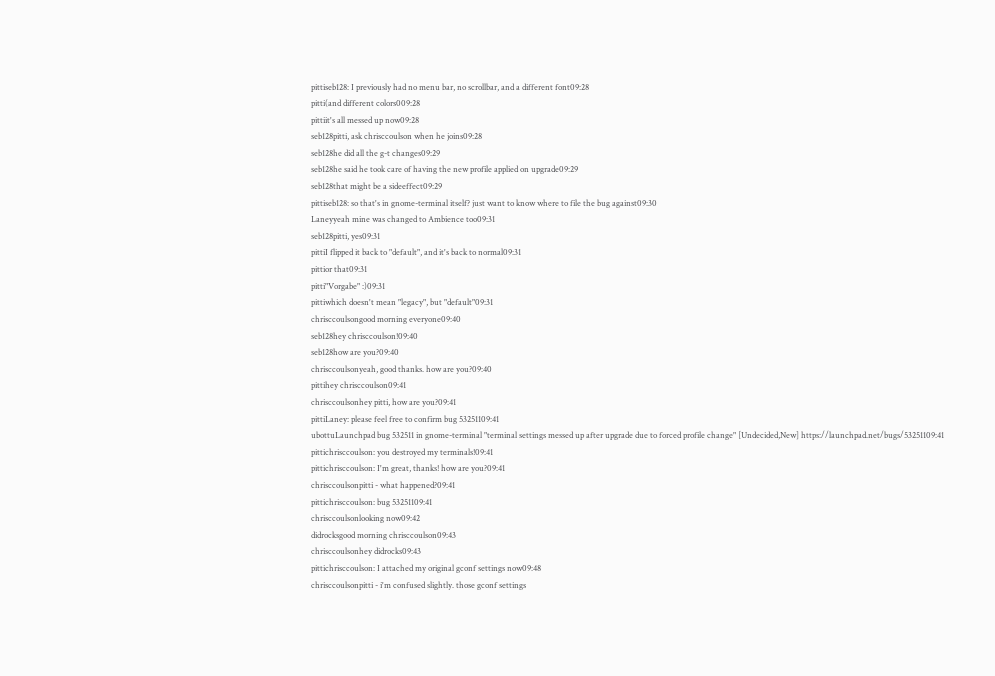pittiseb128: I previously had no menu bar, no scrollbar, and a different font09:28
pitti(and different colors009:28
pittiit's all messed up now09:28
seb128pitti, ask chrisccoulson when he joins09:28
seb128he did all the g-t changes09:29
seb128he said he took care of having the new profile applied on upgrade09:29
seb128that might be a sideeffect09:29
pittiseb128: so that's in gnome-terminal itself? just want to know where to file the bug against09:30
Laneyyeah mine was changed to Ambience too09:31
seb128pitti, yes09:31
pittiI flipped it back to "default", and it's back to normal09:31
pittior that09:31
pitti"Vorgabe" :)09:31
pittiwhich doesn't mean "legacy", but "default"09:31
chrisccoulsongood morning everyone09:40
seb128hey chrisccoulson!09:40
seb128how are you?09:40
chrisccoulsonyeah, good thanks. how are you?09:40
pittihey chrisccoulson09:41
chrisccoulsonhey pitti, how are you?09:41
pittiLaney: please feel free to confirm bug 53251109:41
ubottuLaunchpad bug 532511 in gnome-terminal "terminal settings messed up after upgrade due to forced profile change" [Undecided,New] https://launchpad.net/bugs/53251109:41
pittichrisccoulson: you destroyed my terminals!09:41
pittichrisccoulson: I'm great, thanks! how are you?09:41
chrisccoulsonpitti - what happened?09:41
pittichrisccoulson: bug 53251109:41
chrisccoulsonlooking now09:42
didrocksgood morning chrisccoulson09:43
chrisccoulsonhey didrocks09:43
pittichrisccoulson: I attached my original gconf settings now09:48
chrisccoulsonpitti - i'm confused slightly. those gconf settings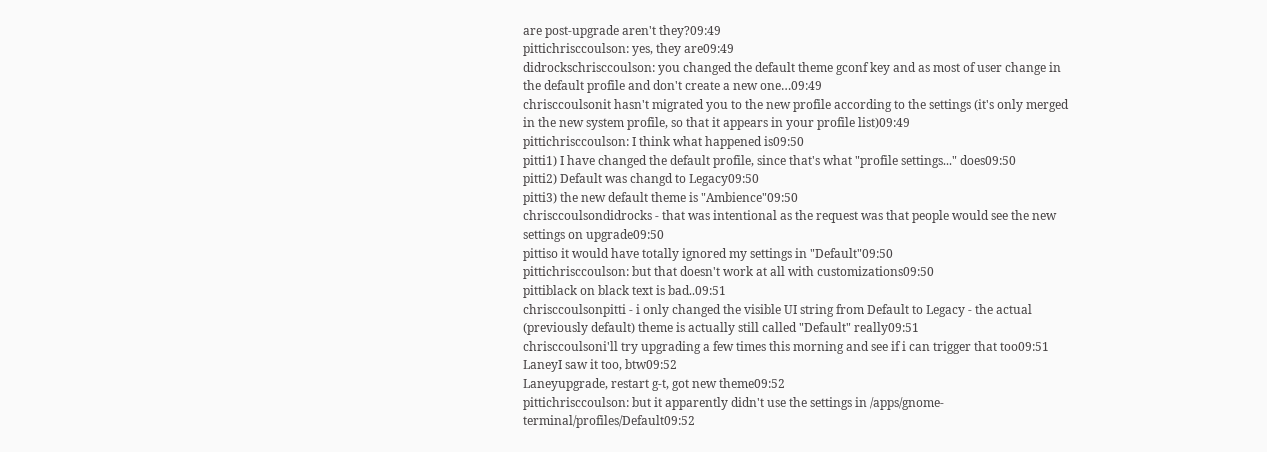are post-upgrade aren't they?09:49
pittichrisccoulson: yes, they are09:49
didrockschrisccoulson: you changed the default theme gconf key and as most of user change in the default profile and don't create a new one…09:49
chrisccoulsonit hasn't migrated you to the new profile according to the settings (it's only merged in the new system profile, so that it appears in your profile list)09:49
pittichrisccoulson: I think what happened is09:50
pitti1) I have changed the default profile, since that's what "profile settings..." does09:50
pitti2) Default was changd to Legacy09:50
pitti3) the new default theme is "Ambience"09:50
chrisccoulsondidrocks - that was intentional as the request was that people would see the new settings on upgrade09:50
pittiso it would have totally ignored my settings in "Default"09:50
pittichrisccoulson: but that doesn't work at all with customizations09:50
pittiblack on black text is bad..09:51
chrisccoulsonpitti - i only changed the visible UI string from Default to Legacy - the actual (previously default) theme is actually still called "Default" really09:51
chrisccoulsoni'll try upgrading a few times this morning and see if i can trigger that too09:51
LaneyI saw it too, btw09:52
Laneyupgrade, restart g-t, got new theme09:52
pittichrisccoulson: but it apparently didn't use the settings in /apps/gnome-terminal/profiles/Default09:52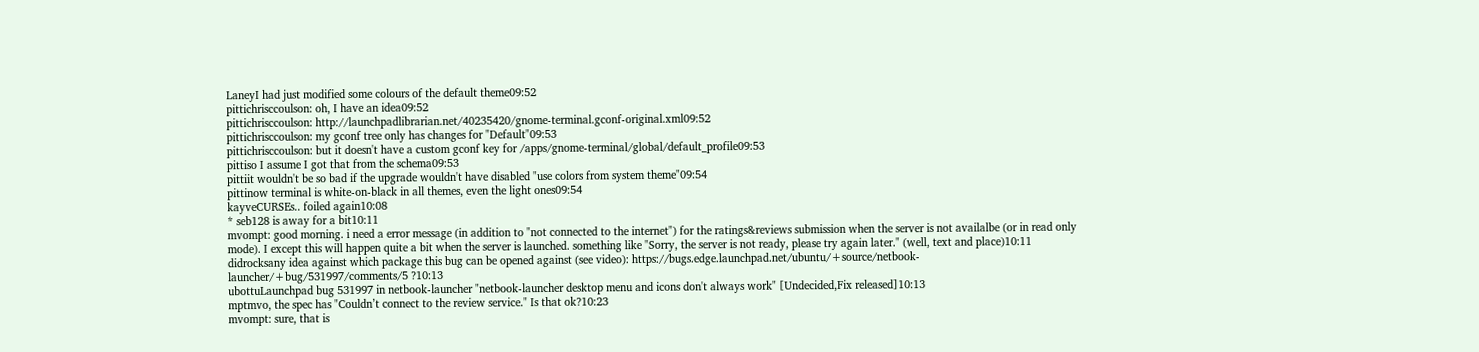LaneyI had just modified some colours of the default theme09:52
pittichrisccoulson: oh, I have an idea09:52
pittichrisccoulson: http://launchpadlibrarian.net/40235420/gnome-terminal.gconf-original.xml09:52
pittichrisccoulson: my gconf tree only has changes for "Default"09:53
pittichrisccoulson: but it doesn't have a custom gconf key for /apps/gnome-terminal/global/default_profile09:53
pittiso I assume I got that from the schema09:53
pittiit wouldn't be so bad if the upgrade wouldn't have disabled "use colors from system theme"09:54
pittinow terminal is white-on-black in all themes, even the light ones09:54
kayveCURSEs.. foiled again10:08
* seb128 is away for a bit10:11
mvompt: good morning. i need a error message (in addition to "not connected to the internet") for the ratings&reviews submission when the server is not availalbe (or in read only mode). I except this will happen quite a bit when the server is launched. something like "Sorry, the server is not ready, please try again later." (well, text and place)10:11
didrocksany idea against which package this bug can be opened against (see video): https://bugs.edge.launchpad.net/ubuntu/+source/netbook-launcher/+bug/531997/comments/5 ?10:13
ubottuLaunchpad bug 531997 in netbook-launcher "netbook-launcher desktop menu and icons don't always work" [Undecided,Fix released]10:13
mptmvo, the spec has "Couldn’t connect to the review service." Is that ok?10:23
mvompt: sure, that is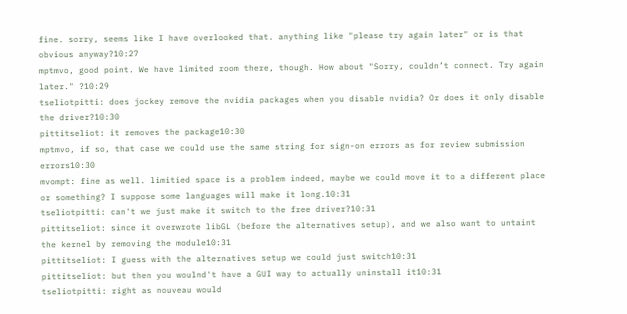fine. sorry, seems like I have overlooked that. anything like "please try again later" or is that obvious anyway?10:27
mptmvo, good point. We have limited room there, though. How about "Sorry, couldn’t connect. Try again later." ?10:29
tseliotpitti: does jockey remove the nvidia packages when you disable nvidia? Or does it only disable the driver?10:30
pittitseliot: it removes the package10:30
mptmvo, if so, that case we could use the same string for sign-on errors as for review submission errors10:30
mvompt: fine as well. limitied space is a problem indeed, maybe we could move it to a different place or something? I suppose some languages will make it long.10:31
tseliotpitti: can't we just make it switch to the free driver?10:31
pittitseliot: since it overwrote libGL (before the alternatives setup), and we also want to untaint the kernel by removing the module10:31
pittitseliot: I guess with the alternatives setup we could just switch10:31
pittitseliot: but then you woulnd't have a GUI way to actually uninstall it10:31
tseliotpitti: right as nouveau would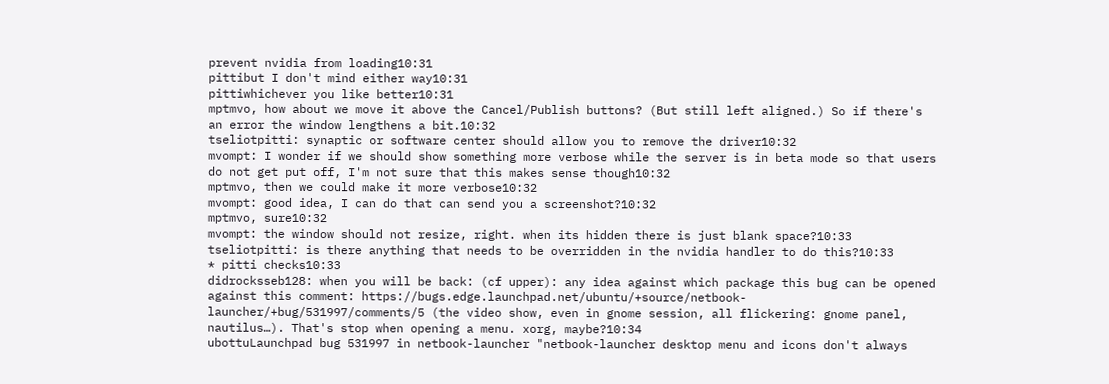prevent nvidia from loading10:31
pittibut I don't mind either way10:31
pittiwhichever you like better10:31
mptmvo, how about we move it above the Cancel/Publish buttons? (But still left aligned.) So if there's an error the window lengthens a bit.10:32
tseliotpitti: synaptic or software center should allow you to remove the driver10:32
mvompt: I wonder if we should show something more verbose while the server is in beta mode so that users do not get put off, I'm not sure that this makes sense though10:32
mptmvo, then we could make it more verbose10:32
mvompt: good idea, I can do that can send you a screenshot?10:32
mptmvo, sure10:32
mvompt: the window should not resize, right. when its hidden there is just blank space?10:33
tseliotpitti: is there anything that needs to be overridden in the nvidia handler to do this?10:33
* pitti checks10:33
didrocksseb128: when you will be back: (cf upper): any idea against which package this bug can be opened against this comment: https://bugs.edge.launchpad.net/ubuntu/+source/netbook-launcher/+bug/531997/comments/5 (the video show, even in gnome session, all flickering: gnome panel, nautilus…). That's stop when opening a menu. xorg, maybe?10:34
ubottuLaunchpad bug 531997 in netbook-launcher "netbook-launcher desktop menu and icons don't always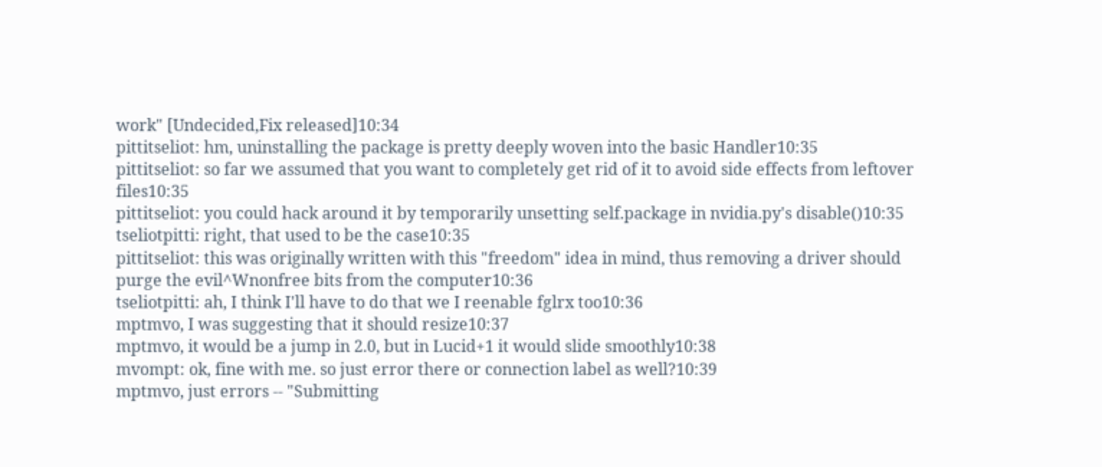work" [Undecided,Fix released]10:34
pittitseliot: hm, uninstalling the package is pretty deeply woven into the basic Handler10:35
pittitseliot: so far we assumed that you want to completely get rid of it to avoid side effects from leftover files10:35
pittitseliot: you could hack around it by temporarily unsetting self.package in nvidia.py's disable()10:35
tseliotpitti: right, that used to be the case10:35
pittitseliot: this was originally written with this "freedom" idea in mind, thus removing a driver should purge the evil^Wnonfree bits from the computer10:36
tseliotpitti: ah, I think I'll have to do that we I reenable fglrx too10:36
mptmvo, I was suggesting that it should resize10:37
mptmvo, it would be a jump in 2.0, but in Lucid+1 it would slide smoothly10:38
mvompt: ok, fine with me. so just error there or connection label as well?10:39
mptmvo, just errors -- "Submitting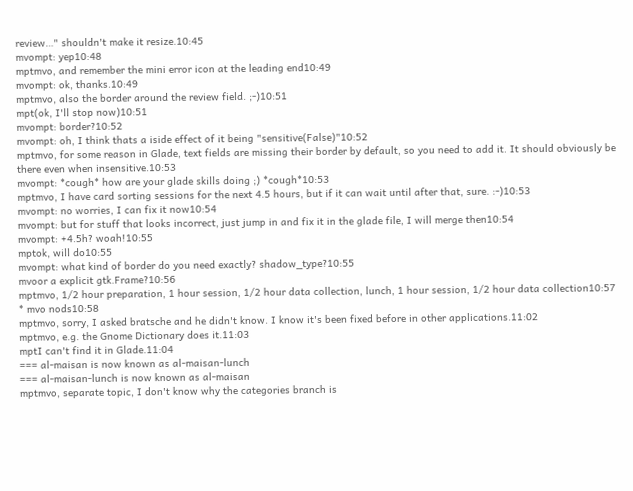review…" shouldn't make it resize.10:45
mvompt: yep10:48
mptmvo, and remember the mini error icon at the leading end10:49
mvompt: ok, thanks.10:49
mptmvo, also the border around the review field. ;-)10:51
mpt(ok, I'll stop now)10:51
mvompt: border?10:52
mvompt: oh, I think thats a iside effect of it being "sensitive(False)"10:52
mptmvo, for some reason in Glade, text fields are missing their border by default, so you need to add it. It should obviously be there even when insensitive.10:53
mvompt: *cough* how are your glade skills doing ;) *cough*10:53
mptmvo, I have card sorting sessions for the next 4.5 hours, but if it can wait until after that, sure. :-)10:53
mvompt: no worries, I can fix it now10:54
mvompt: but for stuff that looks incorrect, just jump in and fix it in the glade file, I will merge then10:54
mvompt: +4.5h? woah!10:55
mptok, will do10:55
mvompt: what kind of border do you need exactly? shadow_type?10:55
mvoor a explicit gtk.Frame?10:56
mptmvo, 1/2 hour preparation, 1 hour session, 1/2 hour data collection, lunch, 1 hour session, 1/2 hour data collection10:57
* mvo nods10:58
mptmvo, sorry, I asked bratsche and he didn't know. I know it's been fixed before in other applications.11:02
mptmvo, e.g. the Gnome Dictionary does it.11:03
mptI can't find it in Glade.11:04
=== al-maisan is now known as al-maisan-lunch
=== al-maisan-lunch is now known as al-maisan
mptmvo, separate topic, I don't know why the categories branch is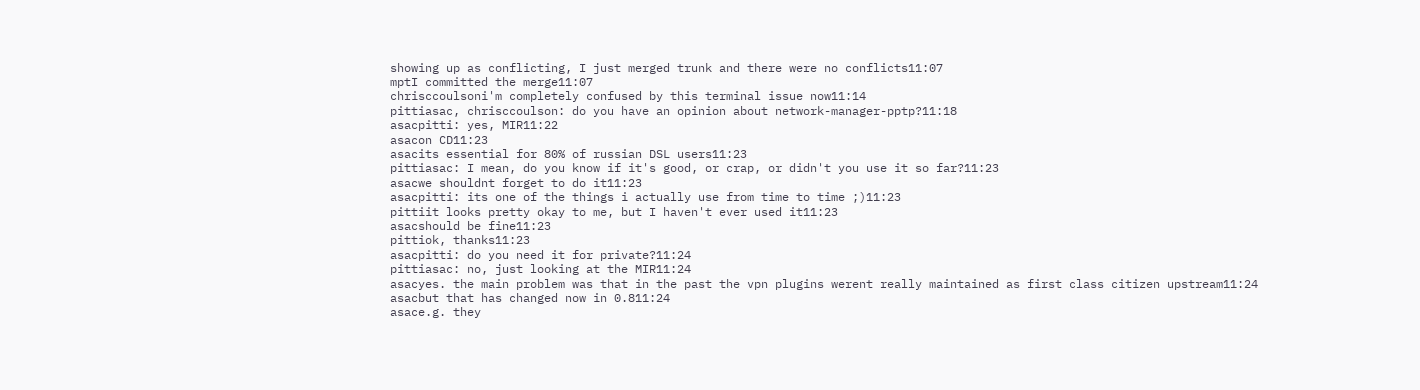showing up as conflicting, I just merged trunk and there were no conflicts11:07
mptI committed the merge11:07
chrisccoulsoni'm completely confused by this terminal issue now11:14
pittiasac, chrisccoulson: do you have an opinion about network-manager-pptp?11:18
asacpitti: yes, MIR11:22
asacon CD11:23
asacits essential for 80% of russian DSL users11:23
pittiasac: I mean, do you know if it's good, or crap, or didn't you use it so far?11:23
asacwe shouldnt forget to do it11:23
asacpitti: its one of the things i actually use from time to time ;)11:23
pittiit looks pretty okay to me, but I haven't ever used it11:23
asacshould be fine11:23
pittiok, thanks11:23
asacpitti: do you need it for private?11:24
pittiasac: no, just looking at the MIR11:24
asacyes. the main problem was that in the past the vpn plugins werent really maintained as first class citizen upstream11:24
asacbut that has changed now in 0.811:24
asace.g. they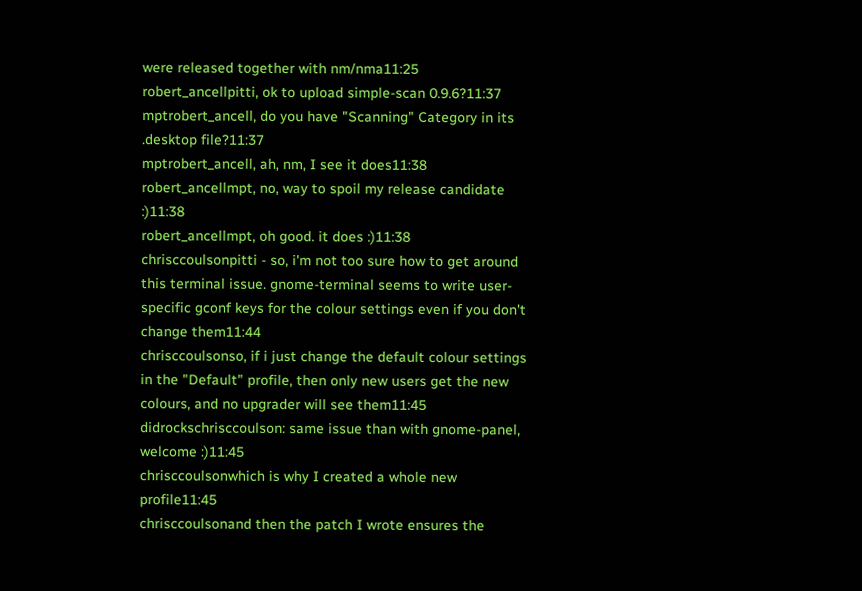were released together with nm/nma11:25
robert_ancellpitti, ok to upload simple-scan 0.9.6?11:37
mptrobert_ancell, do you have "Scanning" Category in its .desktop file?11:37
mptrobert_ancell, ah, nm, I see it does11:38
robert_ancellmpt, no, way to spoil my release candidate :)11:38
robert_ancellmpt, oh good. it does :)11:38
chrisccoulsonpitti - so, i'm not too sure how to get around this terminal issue. gnome-terminal seems to write user-specific gconf keys for the colour settings even if you don't change them11:44
chrisccoulsonso, if i just change the default colour settings in the "Default" profile, then only new users get the new colours, and no upgrader will see them11:45
didrockschrisccoulson: same issue than with gnome-panel, welcome :)11:45
chrisccoulsonwhich is why I created a whole new profile11:45
chrisccoulsonand then the patch I wrote ensures the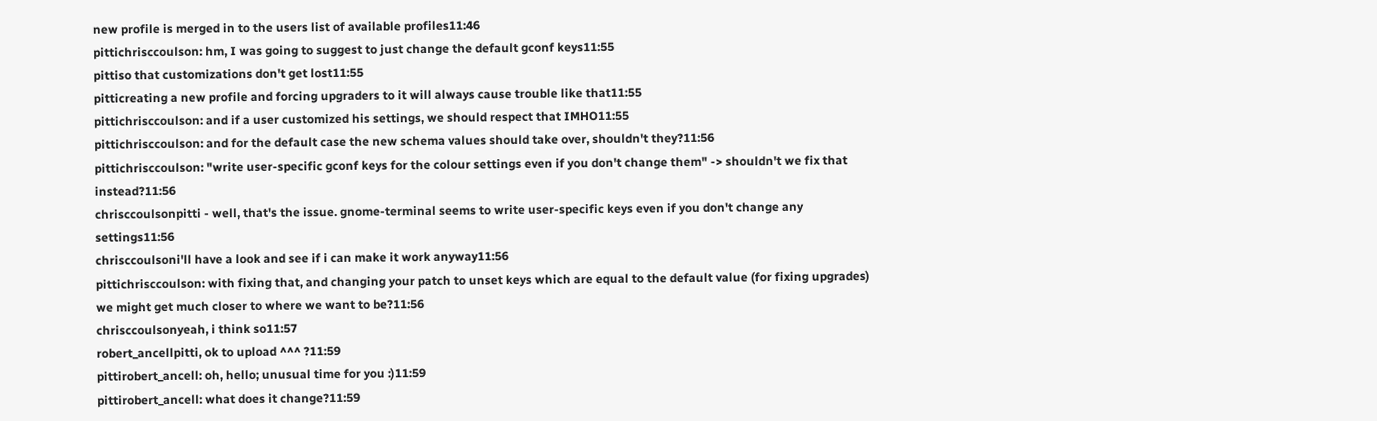new profile is merged in to the users list of available profiles11:46
pittichrisccoulson: hm, I was going to suggest to just change the default gconf keys11:55
pittiso that customizations don't get lost11:55
pitticreating a new profile and forcing upgraders to it will always cause trouble like that11:55
pittichrisccoulson: and if a user customized his settings, we should respect that IMHO11:55
pittichrisccoulson: and for the default case the new schema values should take over, shouldn't they?11:56
pittichrisccoulson: "write user-specific gconf keys for the colour settings even if you don't change them" -> shouldn't we fix that instead?11:56
chrisccoulsonpitti - well, that's the issue. gnome-terminal seems to write user-specific keys even if you don't change any settings11:56
chrisccoulsoni'll have a look and see if i can make it work anyway11:56
pittichrisccoulson: with fixing that, and changing your patch to unset keys which are equal to the default value (for fixing upgrades) we might get much closer to where we want to be?11:56
chrisccoulsonyeah, i think so11:57
robert_ancellpitti, ok to upload ^^^ ?11:59
pittirobert_ancell: oh, hello; unusual time for you :)11:59
pittirobert_ancell: what does it change?11:59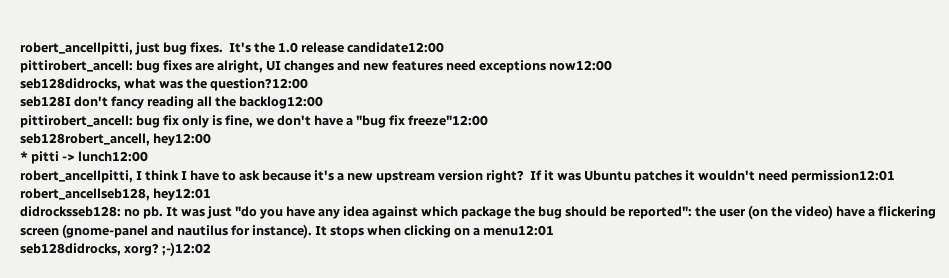robert_ancellpitti, just bug fixes.  It's the 1.0 release candidate12:00
pittirobert_ancell: bug fixes are alright, UI changes and new features need exceptions now12:00
seb128didrocks, what was the question?12:00
seb128I don't fancy reading all the backlog12:00
pittirobert_ancell: bug fix only is fine, we don't have a "bug fix freeze"12:00
seb128robert_ancell, hey12:00
* pitti -> lunch12:00
robert_ancellpitti, I think I have to ask because it's a new upstream version right?  If it was Ubuntu patches it wouldn't need permission12:01
robert_ancellseb128, hey12:01
didrocksseb128: no pb. It was just "do you have any idea against which package the bug should be reported": the user (on the video) have a flickering screen (gnome-panel and nautilus for instance). It stops when clicking on a menu12:01
seb128didrocks, xorg? ;-)12:02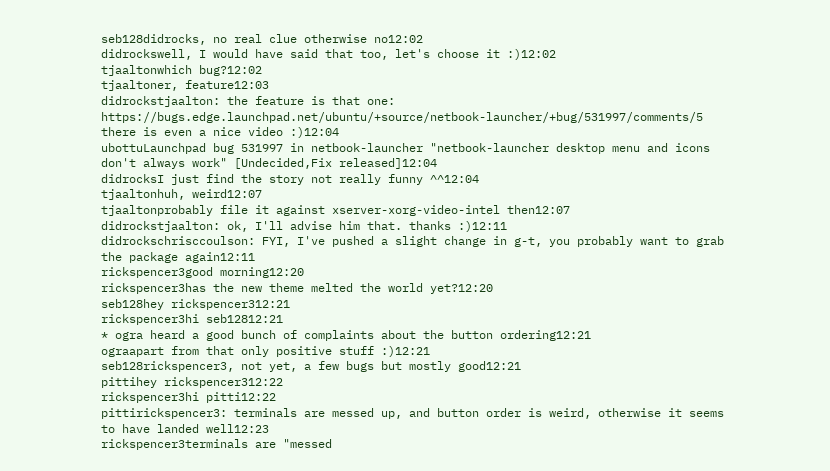seb128didrocks, no real clue otherwise no12:02
didrockswell, I would have said that too, let's choose it :)12:02
tjaaltonwhich bug?12:02
tjaaltoner, feature12:03
didrockstjaalton: the feature is that one: https://bugs.edge.launchpad.net/ubuntu/+source/netbook-launcher/+bug/531997/comments/5 there is even a nice video :)12:04
ubottuLaunchpad bug 531997 in netbook-launcher "netbook-launcher desktop menu and icons don't always work" [Undecided,Fix released]12:04
didrocksI just find the story not really funny ^^12:04
tjaaltonhuh, weird12:07
tjaaltonprobably file it against xserver-xorg-video-intel then12:07
didrockstjaalton: ok, I'll advise him that. thanks :)12:11
didrockschrisccoulson: FYI, I've pushed a slight change in g-t, you probably want to grab the package again12:11
rickspencer3good morning12:20
rickspencer3has the new theme melted the world yet?12:20
seb128hey rickspencer312:21
rickspencer3hi seb12812:21
* ogra heard a good bunch of complaints about the button ordering12:21
ograapart from that only positive stuff :)12:21
seb128rickspencer3, not yet, a few bugs but mostly good12:21
pittihey rickspencer312:22
rickspencer3hi pitti12:22
pittirickspencer3: terminals are messed up, and button order is weird, otherwise it seems to have landed well12:23
rickspencer3terminals are "messed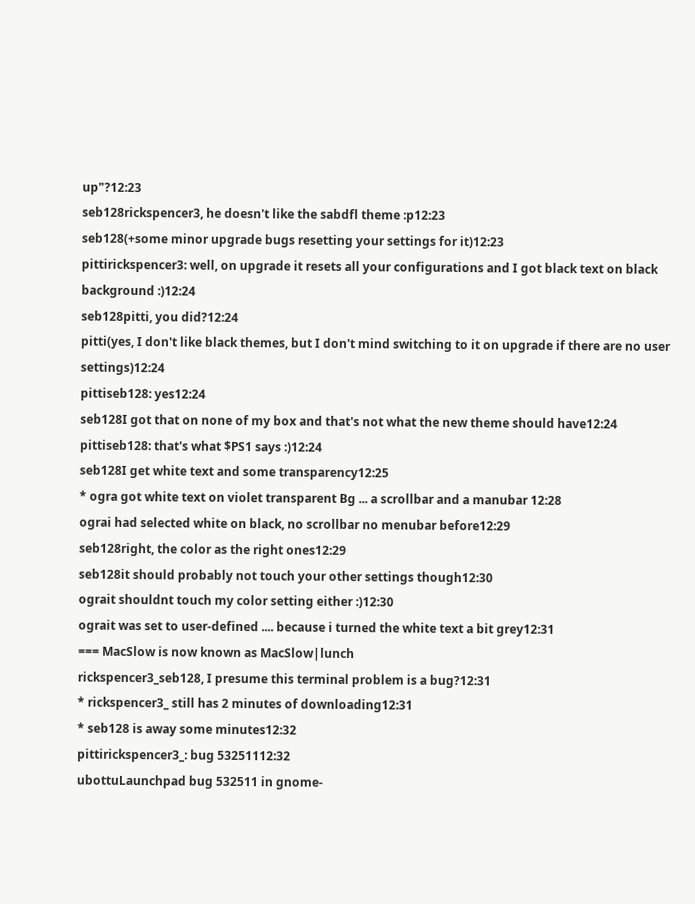up"?12:23
seb128rickspencer3, he doesn't like the sabdfl theme :p12:23
seb128(+some minor upgrade bugs resetting your settings for it)12:23
pittirickspencer3: well, on upgrade it resets all your configurations and I got black text on black background :)12:24
seb128pitti, you did?12:24
pitti(yes, I don't like black themes, but I don't mind switching to it on upgrade if there are no user settings)12:24
pittiseb128: yes12:24
seb128I got that on none of my box and that's not what the new theme should have12:24
pittiseb128: that's what $PS1 says :)12:24
seb128I get white text and some transparency12:25
* ogra got white text on violet transparent Bg ... a scrollbar and a manubar 12:28
ograi had selected white on black, no scrollbar no menubar before12:29
seb128right, the color as the right ones12:29
seb128it should probably not touch your other settings though12:30
ograit shouldnt touch my color setting either :)12:30
ograit was set to user-defined .... because i turned the white text a bit grey12:31
=== MacSlow is now known as MacSlow|lunch
rickspencer3_seb128, I presume this terminal problem is a bug?12:31
* rickspencer3_ still has 2 minutes of downloading12:31
* seb128 is away some minutes12:32
pittirickspencer3_: bug 53251112:32
ubottuLaunchpad bug 532511 in gnome-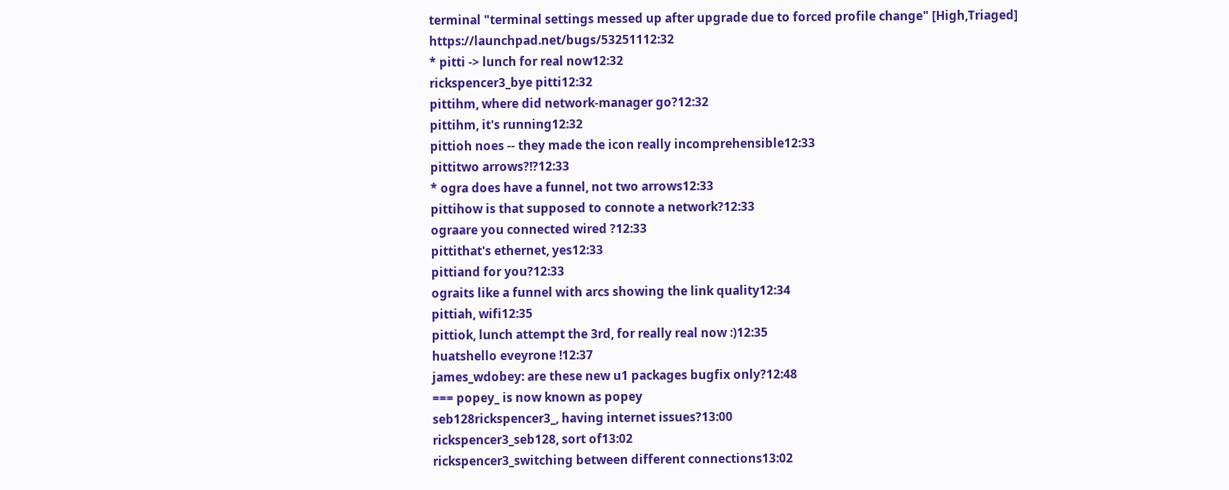terminal "terminal settings messed up after upgrade due to forced profile change" [High,Triaged] https://launchpad.net/bugs/53251112:32
* pitti -> lunch for real now12:32
rickspencer3_bye pitti12:32
pittihm, where did network-manager go?12:32
pittihm, it's running12:32
pittioh noes -- they made the icon really incomprehensible12:33
pittitwo arrows?!?12:33
* ogra does have a funnel, not two arrows12:33
pittihow is that supposed to connote a network?12:33
ograare you connected wired ?12:33
pittithat's ethernet, yes12:33
pittiand for you?12:33
ograits like a funnel with arcs showing the link quality12:34
pittiah, wifi12:35
pittiok, lunch attempt the 3rd, for really real now :)12:35
huatshello eveyrone !12:37
james_wdobey: are these new u1 packages bugfix only?12:48
=== popey_ is now known as popey
seb128rickspencer3_, having internet issues?13:00
rickspencer3_seb128, sort of13:02
rickspencer3_switching between different connections13:02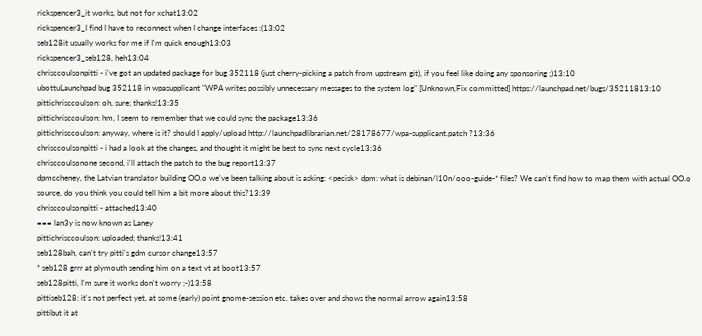rickspencer3_it works, but not for xchat13:02
rickspencer3_I find I have to reconnect when I change interfaces :(13:02
seb128it usually works for me if I'm quick enough13:03
rickspencer3_seb128, heh13:04
chrisccoulsonpitti - i've got an updated package for bug 352118 (just cherry-picking a patch from upstream git), if you feel like doing any sponsoring ;)13:10
ubottuLaunchpad bug 352118 in wpasupplicant "WPA writes possibly unnecessary messages to the system log" [Unknown,Fix committed] https://launchpad.net/bugs/35211813:10
pittichrisccoulson: oh, sure; thanks!13:35
pittichrisccoulson: hm, I seem to remember that we could sync the package13:36
pittichrisccoulson: anyway, where is it? should I apply/upload http://launchpadlibrarian.net/28178677/wpa-supplicant.patch ?13:36
chrisccoulsonpitti - i had a look at the changes, and thought it might be best to sync next cycle13:36
chrisccoulsonone second, i'll attach the patch to the bug report13:37
dpmccheney, the Latvian translator building OO.o we've been talking about is asking: <pecisk> dpm: what is debinan/l10n/ooo-guide-* files? We can't find how to map them with actual OO.o source, do you think you could tell him a bit more about this?13:39
chrisccoulsonpitti - attached13:40
=== lan3y is now known as Laney
pittichrisccoulson: uploaded; thanks!13:41
seb128bah, can't try pitti's gdm cursor change13:57
* seb128 grrr at plymouth sending him on a text vt at boot13:57
seb128pitti, I'm sure it works don't worry ;-)13:58
pittiseb128: it's not perfect yet, at some (early) point gnome-session etc. takes over and shows the normal arrow again13:58
pittibut it at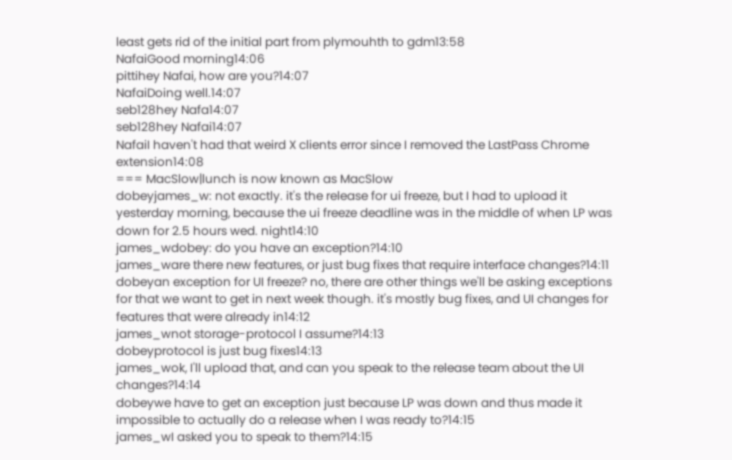least gets rid of the initial part from plymouhth to gdm13:58
NafaiGood morning14:06
pittihey Nafai, how are you?14:07
NafaiDoing well.14:07
seb128hey Nafa14:07
seb128hey Nafai14:07
NafaiI haven't had that weird X clients error since I removed the LastPass Chrome extension14:08
=== MacSlow|lunch is now known as MacSlow
dobeyjames_w: not exactly. it's the release for ui freeze, but I had to upload it yesterday morning, because the ui freeze deadline was in the middle of when LP was down for 2.5 hours wed. night14:10
james_wdobey: do you have an exception?14:10
james_ware there new features, or just bug fixes that require interface changes?14:11
dobeyan exception for UI freeze? no, there are other things we'll be asking exceptions for that we want to get in next week though. it's mostly bug fixes, and UI changes for features that were already in14:12
james_wnot storage-protocol I assume?14:13
dobeyprotocol is just bug fixes14:13
james_wok, I'll upload that, and can you speak to the release team about the UI changes?14:14
dobeywe have to get an exception just because LP was down and thus made it impossible to actually do a release when I was ready to?14:15
james_wI asked you to speak to them?14:15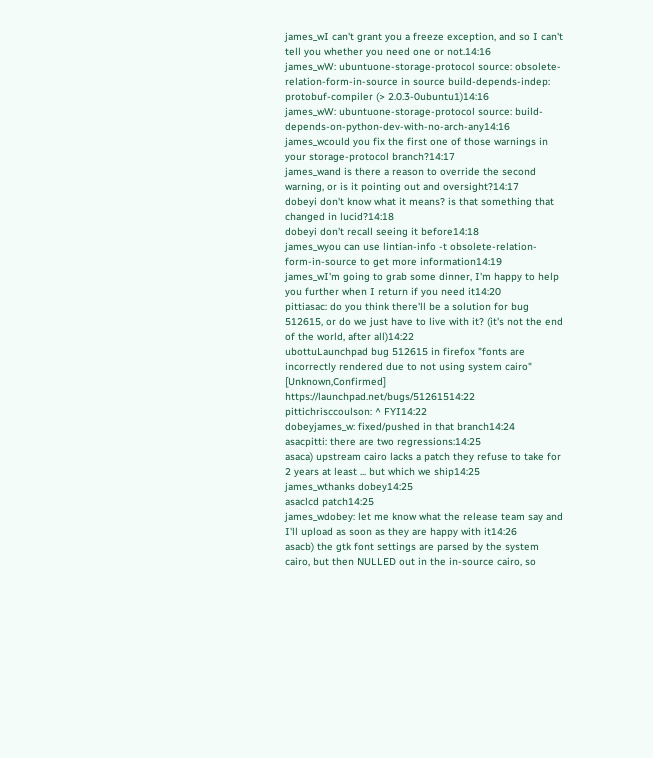james_wI can't grant you a freeze exception, and so I can't tell you whether you need one or not.14:16
james_wW: ubuntuone-storage-protocol source: obsolete-relation-form-in-source in source build-depends-indep: protobuf-compiler (> 2.0.3-0ubuntu1)14:16
james_wW: ubuntuone-storage-protocol source: build-depends-on-python-dev-with-no-arch-any14:16
james_wcould you fix the first one of those warnings in your storage-protocol branch?14:17
james_wand is there a reason to override the second warning, or is it pointing out and oversight?14:17
dobeyi don't know what it means? is that something that changed in lucid?14:18
dobeyi don't recall seeing it before14:18
james_wyou can use lintian-info -t obsolete-relation-form-in-source to get more information14:19
james_wI'm going to grab some dinner, I'm happy to help you further when I return if you need it14:20
pittiasac: do you think there'll be a solution for bug 512615, or do we just have to live with it? (it's not the end of the world, after all)14:22
ubottuLaunchpad bug 512615 in firefox "fonts are incorrectly rendered due to not using system cairo" [Unknown,Confirmed] https://launchpad.net/bugs/51261514:22
pittichrisccoulson: ^ FYI14:22
dobeyjames_w: fixed/pushed in that branch14:24
asacpitti: there are two regressions:14:25
asaca) upstream cairo lacks a patch they refuse to take for 2 years at least ... but which we ship14:25
james_wthanks dobey14:25
asaclcd patch14:25
james_wdobey: let me know what the release team say and I'll upload as soon as they are happy with it14:26
asacb) the gtk font settings are parsed by the system cairo, but then NULLED out in the in-source cairo, so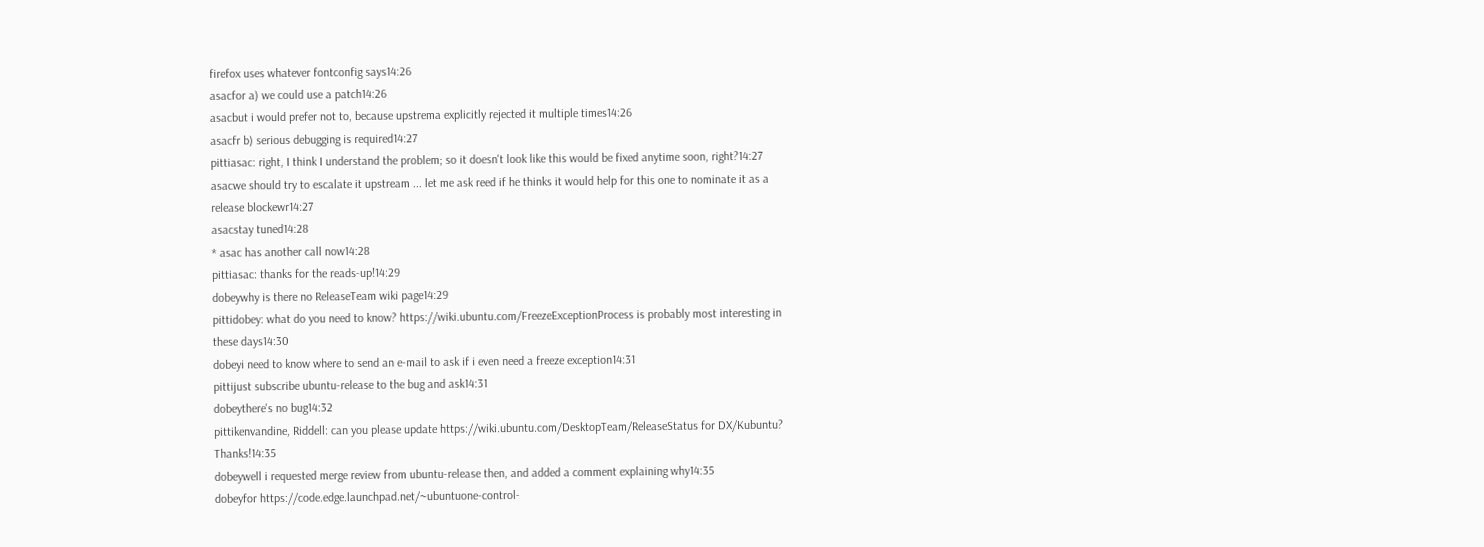firefox uses whatever fontconfig says14:26
asacfor a) we could use a patch14:26
asacbut i would prefer not to, because upstrema explicitly rejected it multiple times14:26
asacfr b) serious debugging is required14:27
pittiasac: right, I think I understand the problem; so it doesn't look like this would be fixed anytime soon, right?14:27
asacwe should try to escalate it upstream ... let me ask reed if he thinks it would help for this one to nominate it as a release blockewr14:27
asacstay tuned14:28
* asac has another call now14:28
pittiasac: thanks for the reads-up!14:29
dobeywhy is there no ReleaseTeam wiki page14:29
pittidobey: what do you need to know? https://wiki.ubuntu.com/FreezeExceptionProcess is probably most interesting in these days14:30
dobeyi need to know where to send an e-mail to ask if i even need a freeze exception14:31
pittijust subscribe ubuntu-release to the bug and ask14:31
dobeythere's no bug14:32
pittikenvandine, Riddell: can you please update https://wiki.ubuntu.com/DesktopTeam/ReleaseStatus for DX/Kubuntu? Thanks!14:35
dobeywell i requested merge review from ubuntu-release then, and added a comment explaining why14:35
dobeyfor https://code.edge.launchpad.net/~ubuntuone-control-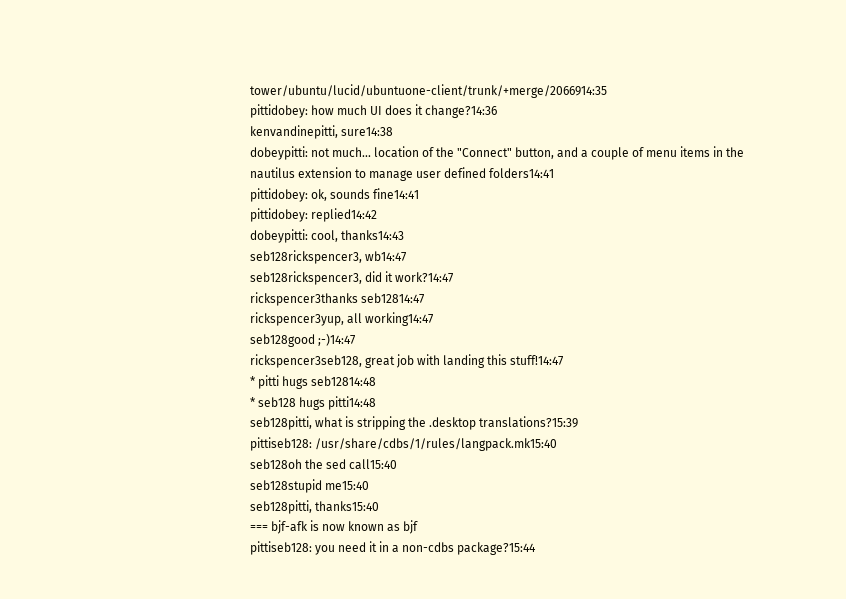tower/ubuntu/lucid/ubuntuone-client/trunk/+merge/2066914:35
pittidobey: how much UI does it change?14:36
kenvandinepitti, sure14:38
dobeypitti: not much... location of the "Connect" button, and a couple of menu items in the nautilus extension to manage user defined folders14:41
pittidobey: ok, sounds fine14:41
pittidobey: replied14:42
dobeypitti: cool, thanks14:43
seb128rickspencer3, wb14:47
seb128rickspencer3, did it work?14:47
rickspencer3thanks seb12814:47
rickspencer3yup, all working14:47
seb128good ;-)14:47
rickspencer3seb128, great job with landing this stuff!14:47
* pitti hugs seb12814:48
* seb128 hugs pitti14:48
seb128pitti, what is stripping the .desktop translations?15:39
pittiseb128: /usr/share/cdbs/1/rules/langpack.mk15:40
seb128oh the sed call15:40
seb128stupid me15:40
seb128pitti, thanks15:40
=== bjf-afk is now known as bjf
pittiseb128: you need it in a non-cdbs package?15:44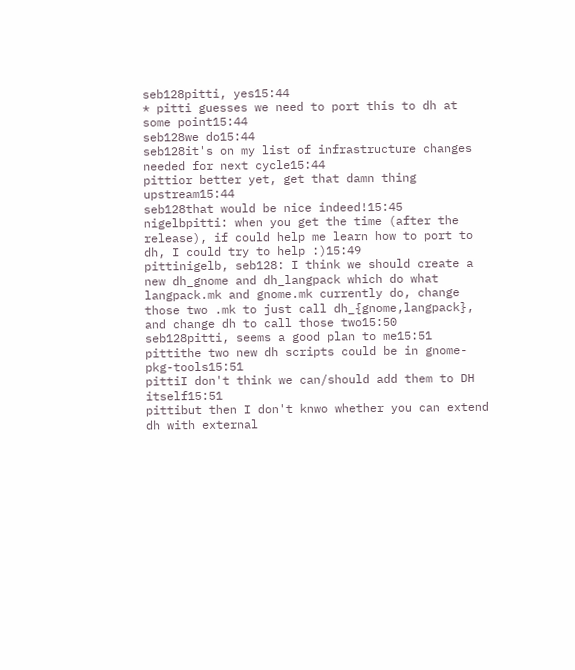seb128pitti, yes15:44
* pitti guesses we need to port this to dh at some point15:44
seb128we do15:44
seb128it's on my list of infrastructure changes needed for next cycle15:44
pittior better yet, get that damn thing upstream15:44
seb128that would be nice indeed!15:45
nigelbpitti: when you get the time (after the release), if could help me learn how to port to dh, I could try to help :)15:49
pittinigelb, seb128: I think we should create a new dh_gnome and dh_langpack which do what langpack.mk and gnome.mk currently do, change those two .mk to just call dh_{gnome,langpack}, and change dh to call those two15:50
seb128pitti, seems a good plan to me15:51
pittithe two new dh scripts could be in gnome-pkg-tools15:51
pittiI don't think we can/should add them to DH itself15:51
pittibut then I don't knwo whether you can extend dh with external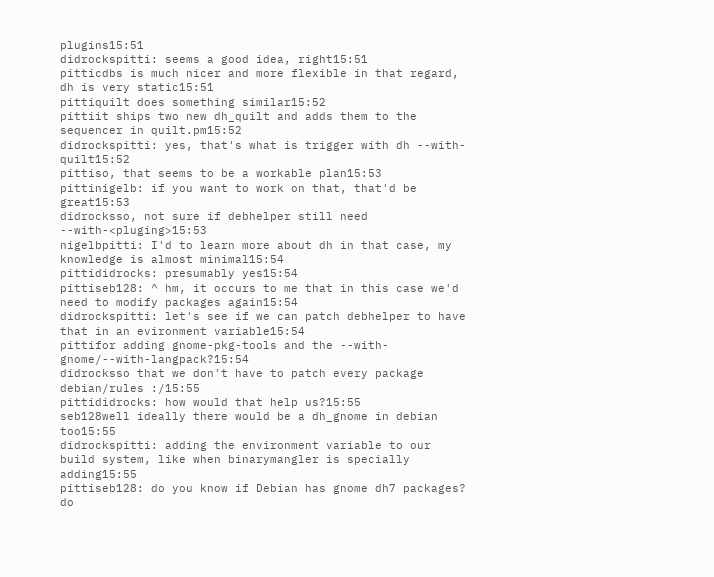plugins15:51
didrockspitti: seems a good idea, right15:51
pitticdbs is much nicer and more flexible in that regard, dh is very static15:51
pittiquilt does something similar15:52
pittiit ships two new dh_quilt and adds them to the sequencer in quilt.pm15:52
didrockspitti: yes, that's what is trigger with dh --with-quilt15:52
pittiso, that seems to be a workable plan15:53
pittinigelb: if you want to work on that, that'd be great15:53
didrocksso, not sure if debhelper still need --with-<pluging>15:53
nigelbpitti: I'd to learn more about dh in that case, my knowledge is almost minimal15:54
pittididrocks: presumably yes15:54
pittiseb128: ^ hm, it occurs to me that in this case we'd need to modify packages again15:54
didrockspitti: let's see if we can patch debhelper to have that in an evironment variable15:54
pittifor adding gnome-pkg-tools and the --with-gnome/--with-langpack?15:54
didrocksso that we don't have to patch every package debian/rules :/15:55
pittididrocks: how would that help us?15:55
seb128well ideally there would be a dh_gnome in debian too15:55
didrockspitti: adding the environment variable to our build system, like when binarymangler is specially adding15:55
pittiseb128: do you know if Debian has gnome dh7 packages? do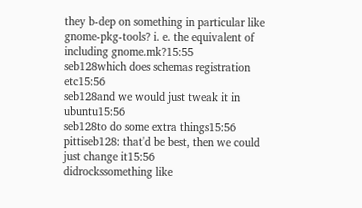they b-dep on something in particular like gnome-pkg-tools? i. e. the equivalent of including gnome.mk?15:55
seb128which does schemas registration etc15:56
seb128and we would just tweak it in ubuntu15:56
seb128to do some extra things15:56
pittiseb128: that'd be best, then we could just change it15:56
didrockssomething like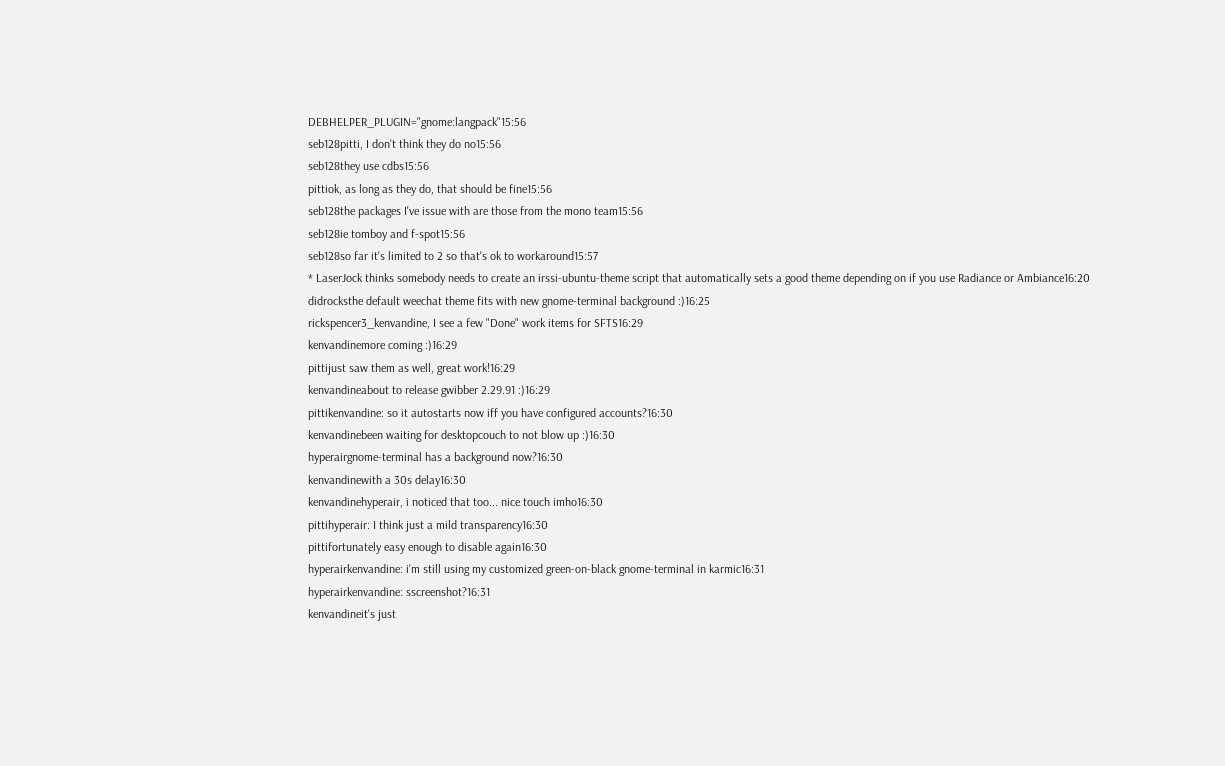DEBHELPER_PLUGIN="gnome:langpack"15:56
seb128pitti, I don't think they do no15:56
seb128they use cdbs15:56
pittiok, as long as they do, that should be fine15:56
seb128the packages I've issue with are those from the mono team15:56
seb128ie tomboy and f-spot15:56
seb128so far it's limited to 2 so that's ok to workaround15:57
* LaserJock thinks somebody needs to create an irssi-ubuntu-theme script that automatically sets a good theme depending on if you use Radiance or Ambiance16:20
didrocksthe default weechat theme fits with new gnome-terminal background :)16:25
rickspencer3_kenvandine, I see a few "Done" work items for SFTS16:29
kenvandinemore coming :)16:29
pittijust saw them as well, great work!16:29
kenvandineabout to release gwibber 2.29.91 :)16:29
pittikenvandine: so it autostarts now iff you have configured accounts?16:30
kenvandinebeen waiting for desktopcouch to not blow up :)16:30
hyperairgnome-terminal has a background now?16:30
kenvandinewith a 30s delay16:30
kenvandinehyperair, i noticed that too... nice touch imho16:30
pittihyperair: I think just a mild transparency16:30
pittifortunately easy enough to disable again16:30
hyperairkenvandine: i'm still using my customized green-on-black gnome-terminal in karmic16:31
hyperairkenvandine: sscreenshot?16:31
kenvandineit's just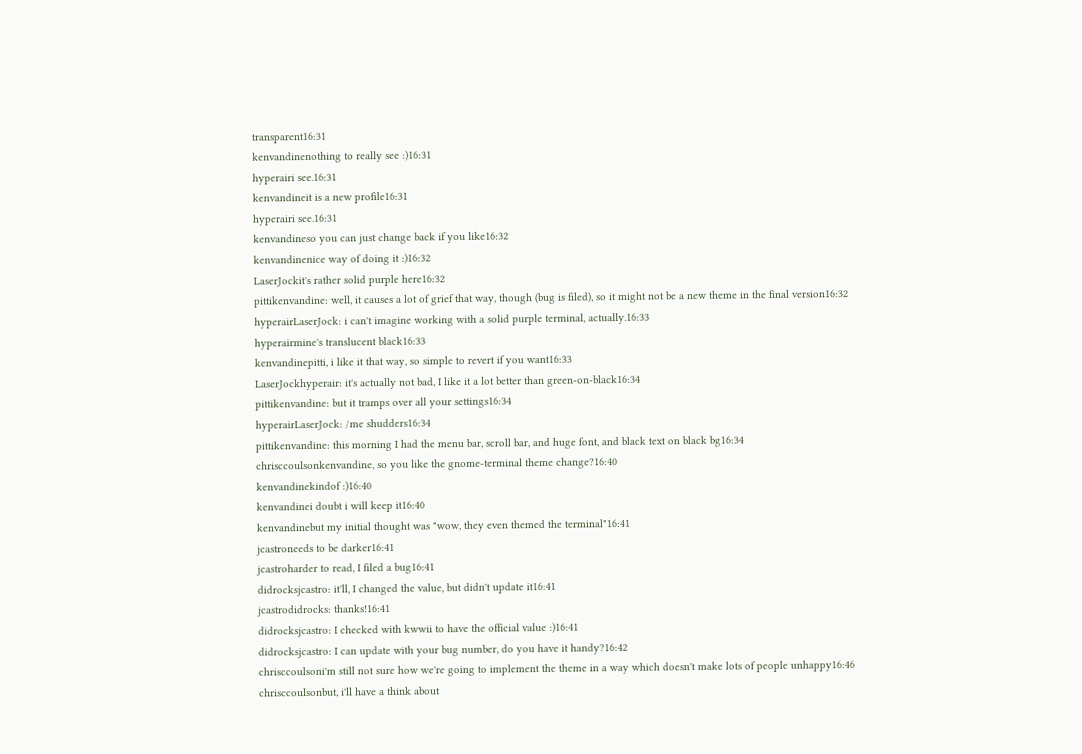transparent16:31
kenvandinenothing to really see :)16:31
hyperairi see.16:31
kenvandineit is a new profile16:31
hyperairi see.16:31
kenvandineso you can just change back if you like16:32
kenvandinenice way of doing it :)16:32
LaserJockit's rather solid purple here16:32
pittikenvandine: well, it causes a lot of grief that way, though (bug is filed), so it might not be a new theme in the final version16:32
hyperairLaserJock: i can't imagine working with a solid purple terminal, actually.16:33
hyperairmine's translucent black16:33
kenvandinepitti, i like it that way, so simple to revert if you want16:33
LaserJockhyperair: it's actually not bad, I like it a lot better than green-on-black16:34
pittikenvandine: but it tramps over all your settings16:34
hyperairLaserJock: /me shudders16:34
pittikenvandine: this morning I had the menu bar, scroll bar, and huge font, and black text on black bg16:34
chrisccoulsonkenvandine, so you like the gnome-terminal theme change?16:40
kenvandinekindof :)16:40
kenvandinei doubt i will keep it16:40
kenvandinebut my initial thought was "wow, they even themed the terminal"16:41
jcastroneeds to be darker16:41
jcastroharder to read, I filed a bug16:41
didrocksjcastro: it'll, I changed the value, but didn't update it16:41
jcastrodidrocks: thanks!16:41
didrocksjcastro: I checked with kwwii to have the official value :)16:41
didrocksjcastro: I can update with your bug number, do you have it handy?16:42
chrisccoulsoni'm still not sure how we're going to implement the theme in a way which doesn't make lots of people unhappy16:46
chrisccoulsonbut, i'll have a think about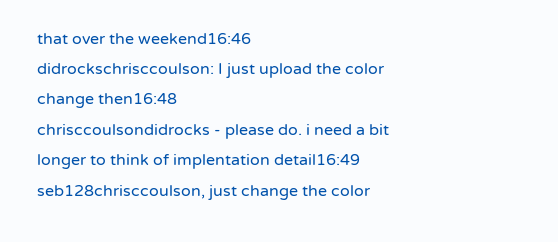that over the weekend16:46
didrockschrisccoulson: I just upload the color change then16:48
chrisccoulsondidrocks - please do. i need a bit longer to think of implentation detail16:49
seb128chrisccoulson, just change the color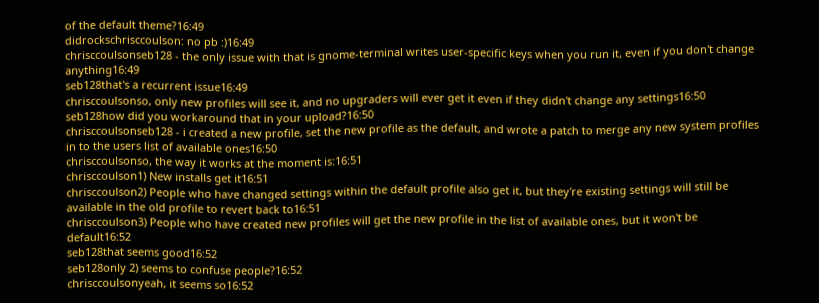of the default theme?16:49
didrockschrisccoulson: no pb :)16:49
chrisccoulsonseb128 - the only issue with that is gnome-terminal writes user-specific keys when you run it, even if you don't change anything16:49
seb128that's a recurrent issue16:49
chrisccoulsonso, only new profiles will see it, and no upgraders will ever get it even if they didn't change any settings16:50
seb128how did you workaround that in your upload?16:50
chrisccoulsonseb128 - i created a new profile, set the new profile as the default, and wrote a patch to merge any new system profiles in to the users list of available ones16:50
chrisccoulsonso, the way it works at the moment is:16:51
chrisccoulson1) New installs get it16:51
chrisccoulson2) People who have changed settings within the default profile also get it, but they're existing settings will still be available in the old profile to revert back to16:51
chrisccoulson3) People who have created new profiles will get the new profile in the list of available ones, but it won't be default16:52
seb128that seems good16:52
seb128only 2) seems to confuse people?16:52
chrisccoulsonyeah, it seems so16:52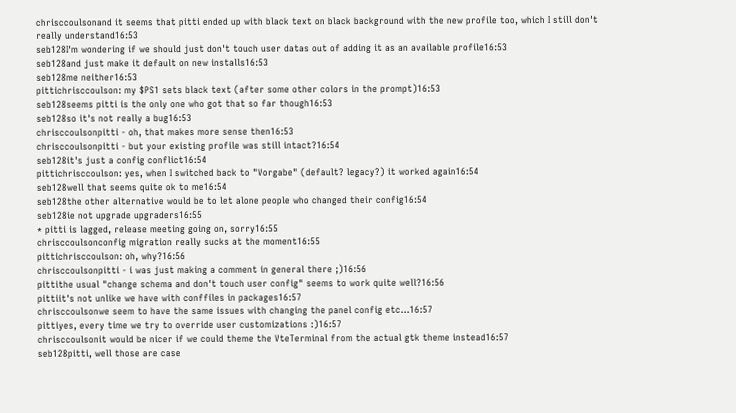chrisccoulsonand it seems that pitti ended up with black text on black background with the new profile too, which I still don't really understand16:53
seb128I'm wondering if we should just don't touch user datas out of adding it as an available profile16:53
seb128and just make it default on new installs16:53
seb128me neither16:53
pittichrisccoulson: my $PS1 sets black text (after some other colors in the prompt)16:53
seb128seems pitti is the only one who got that so far though16:53
seb128so it's not really a bug16:53
chrisccoulsonpitti - oh, that makes more sense then16:53
chrisccoulsonpitti - but your existing profile was still intact?16:54
seb128it's just a config conflict16:54
pittichrisccoulson: yes, when I switched back to "Vorgabe" (default? legacy?) it worked again16:54
seb128well that seems quite ok to me16:54
seb128the other alternative would be to let alone people who changed their config16:54
seb128ie not upgrade upgraders16:55
* pitti is lagged, release meeting going on, sorry16:55
chrisccoulsonconfig migration really sucks at the moment16:55
pittichrisccoulson: oh, why?16:56
chrisccoulsonpitti - i was just making a comment in general there ;)16:56
pittithe usual "change schema and don't touch user config" seems to work quite well?16:56
pittiit's not unlike we have with conffiles in packages16:57
chrisccoulsonwe seem to have the same issues with changing the panel config etc...16:57
pittiyes, every time we try to override user customizations :)16:57
chrisccoulsonit would be nicer if we could theme the VteTerminal from the actual gtk theme instead16:57
seb128pitti, well those are case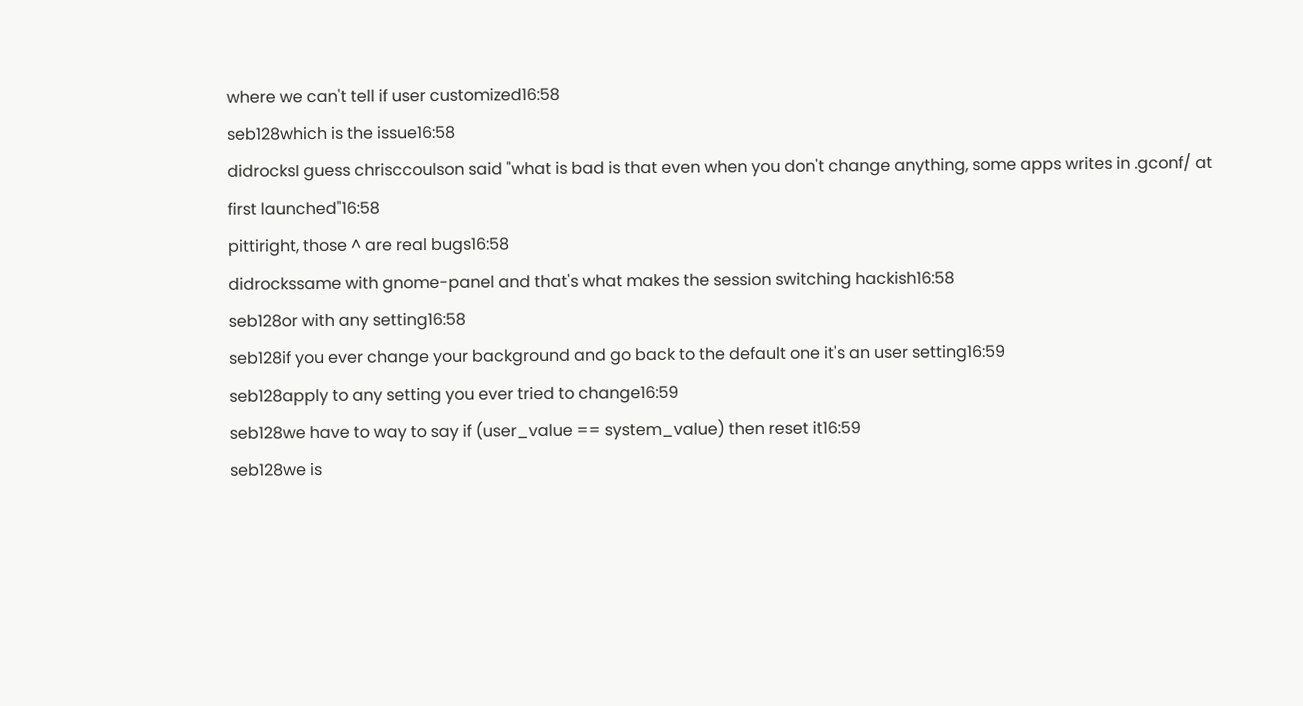where we can't tell if user customized16:58
seb128which is the issue16:58
didrocksI guess chrisccoulson said "what is bad is that even when you don't change anything, some apps writes in .gconf/ at first launched"16:58
pittiright, those ^ are real bugs16:58
didrockssame with gnome-panel and that's what makes the session switching hackish16:58
seb128or with any setting16:58
seb128if you ever change your background and go back to the default one it's an user setting16:59
seb128apply to any setting you ever tried to change16:59
seb128we have to way to say if (user_value == system_value) then reset it16:59
seb128we is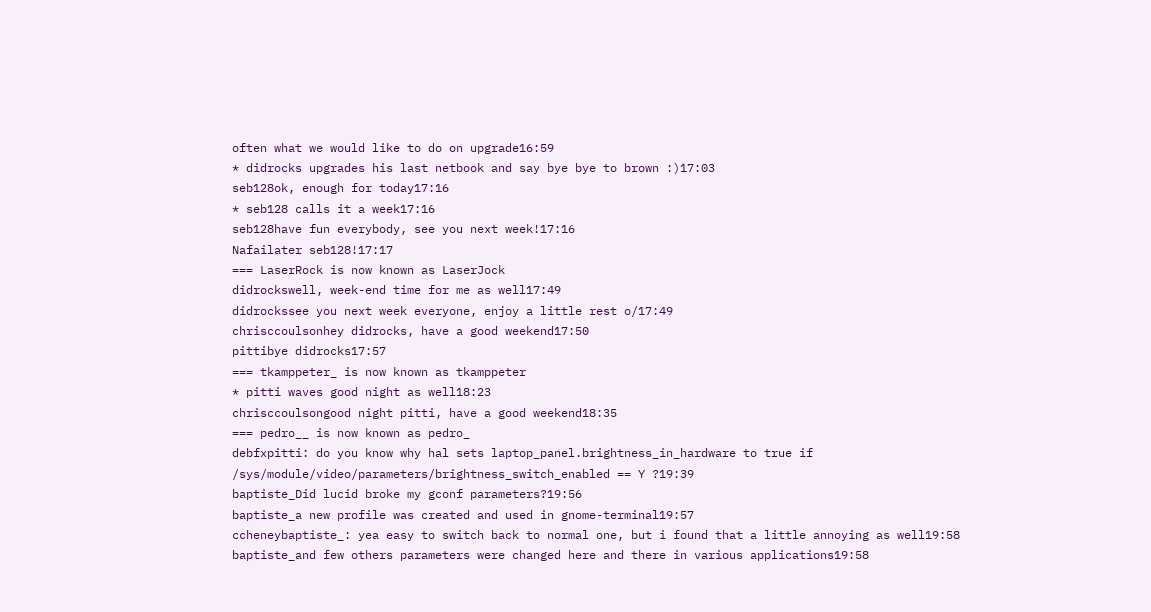often what we would like to do on upgrade16:59
* didrocks upgrades his last netbook and say bye bye to brown :)17:03
seb128ok, enough for today17:16
* seb128 calls it a week17:16
seb128have fun everybody, see you next week!17:16
Nafailater seb128!17:17
=== LaserRock is now known as LaserJock
didrockswell, week-end time for me as well17:49
didrockssee you next week everyone, enjoy a little rest o/17:49
chrisccoulsonhey didrocks, have a good weekend17:50
pittibye didrocks17:57
=== tkamppeter_ is now known as tkamppeter
* pitti waves good night as well18:23
chrisccoulsongood night pitti, have a good weekend18:35
=== pedro__ is now known as pedro_
debfxpitti: do you know why hal sets laptop_panel.brightness_in_hardware to true if /sys/module/video/parameters/brightness_switch_enabled == Y ?19:39
baptiste_Did lucid broke my gconf parameters?19:56
baptiste_a new profile was created and used in gnome-terminal19:57
ccheneybaptiste_: yea easy to switch back to normal one, but i found that a little annoying as well19:58
baptiste_and few others parameters were changed here and there in various applications19:58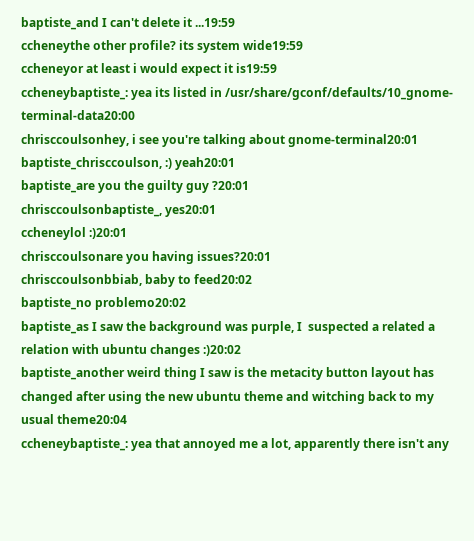baptiste_and I can't delete it ...19:59
ccheneythe other profile? its system wide19:59
ccheneyor at least i would expect it is19:59
ccheneybaptiste_: yea its listed in /usr/share/gconf/defaults/10_gnome-terminal-data20:00
chrisccoulsonhey, i see you're talking about gnome-terminal20:01
baptiste_chrisccoulson, :) yeah20:01
baptiste_are you the guilty guy ?20:01
chrisccoulsonbaptiste_, yes20:01
ccheneylol :)20:01
chrisccoulsonare you having issues?20:01
chrisccoulsonbbiab, baby to feed20:02
baptiste_no problemo20:02
baptiste_as I saw the background was purple, I  suspected a related a relation with ubuntu changes :)20:02
baptiste_another weird thing I saw is the metacity button layout has changed after using the new ubuntu theme and witching back to my usual theme20:04
ccheneybaptiste_: yea that annoyed me a lot, apparently there isn't any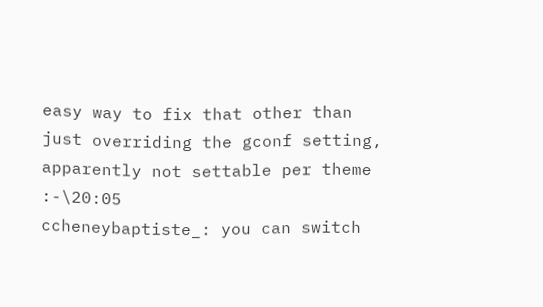easy way to fix that other than just overriding the gconf setting, apparently not settable per theme :-\20:05
ccheneybaptiste_: you can switch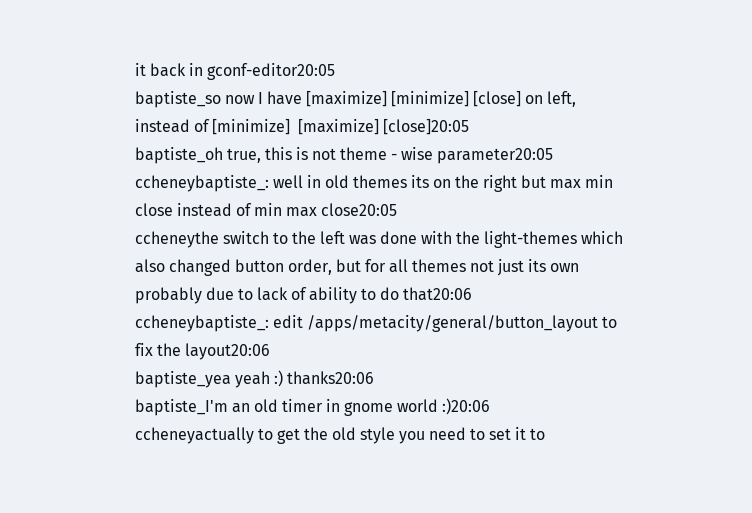it back in gconf-editor20:05
baptiste_so now I have [maximize] [minimize] [close] on left, instead of [minimize]  [maximize] [close]20:05
baptiste_oh true, this is not theme - wise parameter20:05
ccheneybaptiste_: well in old themes its on the right but max min close instead of min max close20:05
ccheneythe switch to the left was done with the light-themes which also changed button order, but for all themes not just its own probably due to lack of ability to do that20:06
ccheneybaptiste_: edit /apps/metacity/general/button_layout to fix the layout20:06
baptiste_yea yeah :) thanks20:06
baptiste_I'm an old timer in gnome world :)20:06
ccheneyactually to get the old style you need to set it to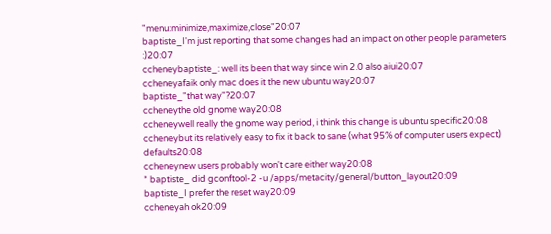"menu:minimize,maximize,close"20:07
baptiste_I'm just reporting that some changes had an impact on other people parameters :)20:07
ccheneybaptiste_: well its been that way since win 2.0 also aiui20:07
ccheneyafaik only mac does it the new ubuntu way20:07
baptiste_"that way"?20:07
ccheneythe old gnome way20:08
ccheneywell really the gnome way period, i think this change is ubuntu specific20:08
ccheneybut its relatively easy to fix it back to sane (what 95% of computer users expect) defaults20:08
ccheneynew users probably won't care either way20:08
* baptiste_ did gconftool-2 -u /apps/metacity/general/button_layout20:09
baptiste_I prefer the reset way20:09
ccheneyah ok20:09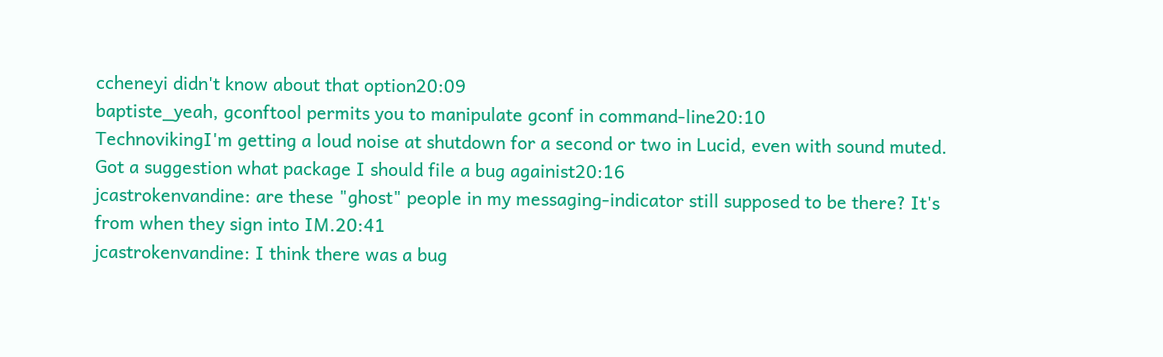ccheneyi didn't know about that option20:09
baptiste_yeah, gconftool permits you to manipulate gconf in command-line20:10
TechnovikingI'm getting a loud noise at shutdown for a second or two in Lucid, even with sound muted. Got a suggestion what package I should file a bug againist20:16
jcastrokenvandine: are these "ghost" people in my messaging-indicator still supposed to be there? It's from when they sign into IM.20:41
jcastrokenvandine: I think there was a bug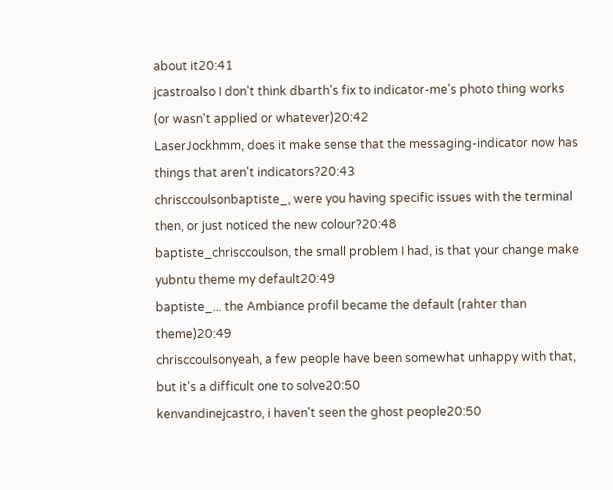about it20:41
jcastroalso I don't think dbarth's fix to indicator-me's photo thing works (or wasn't applied or whatever)20:42
LaserJockhmm, does it make sense that the messaging-indicator now has things that aren't indicators?20:43
chrisccoulsonbaptiste_, were you having specific issues with the terminal then, or just noticed the new colour?20:48
baptiste_chrisccoulson, the small problem I had, is that your change make yubntu theme my default20:49
baptiste_... the Ambiance profil became the default (rahter than theme)20:49
chrisccoulsonyeah, a few people have been somewhat unhappy with that, but it's a difficult one to solve20:50
kenvandinejcastro, i haven't seen the ghost people20:50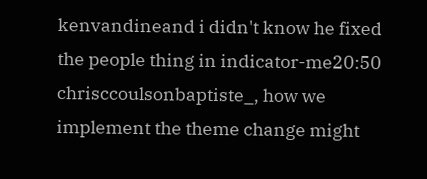kenvandineand i didn't know he fixed the people thing in indicator-me20:50
chrisccoulsonbaptiste_, how we implement the theme change might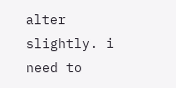alter slightly. i need to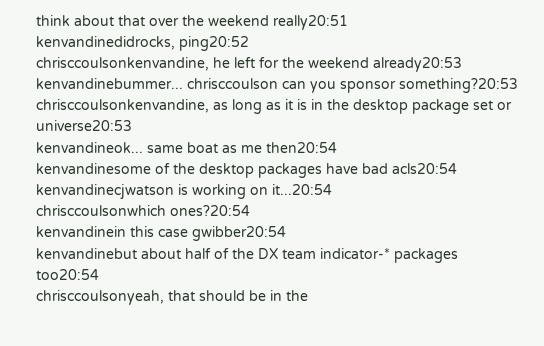think about that over the weekend really20:51
kenvandinedidrocks, ping20:52
chrisccoulsonkenvandine, he left for the weekend already20:53
kenvandinebummer... chrisccoulson can you sponsor something?20:53
chrisccoulsonkenvandine, as long as it is in the desktop package set or universe20:53
kenvandineok... same boat as me then20:54
kenvandinesome of the desktop packages have bad acls20:54
kenvandinecjwatson is working on it...20:54
chrisccoulsonwhich ones?20:54
kenvandinein this case gwibber20:54
kenvandinebut about half of the DX team indicator-* packages too20:54
chrisccoulsonyeah, that should be in the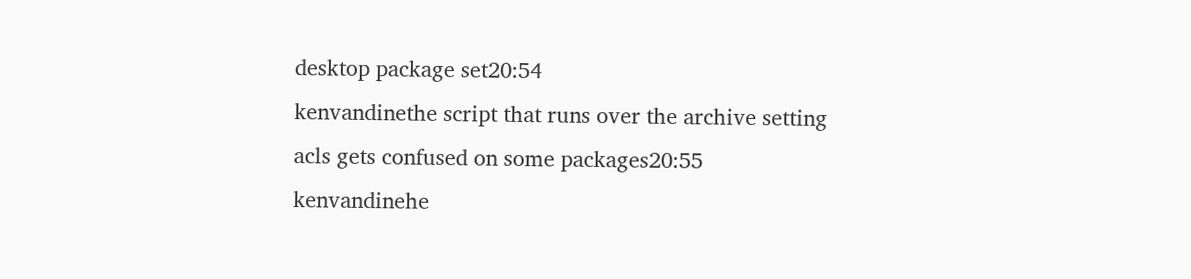desktop package set20:54
kenvandinethe script that runs over the archive setting acls gets confused on some packages20:55
kenvandinehe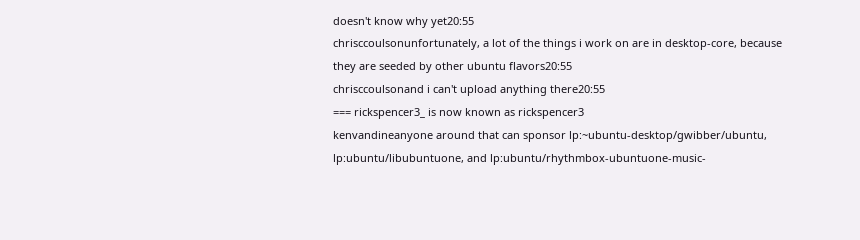doesn't know why yet20:55
chrisccoulsonunfortunately, a lot of the things i work on are in desktop-core, because they are seeded by other ubuntu flavors20:55
chrisccoulsonand i can't upload anything there20:55
=== rickspencer3_ is now known as rickspencer3
kenvandineanyone around that can sponsor lp:~ubuntu-desktop/gwibber/ubuntu, lp:ubuntu/libubuntuone, and lp:ubuntu/rhythmbox-ubuntuone-music-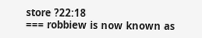store ?22:18
=== robbiew is now known as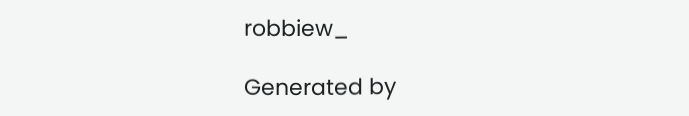robbiew_

Generated by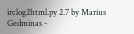irclog2html.py 2.7 by Marius Gedminas -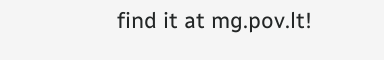find it at mg.pov.lt!